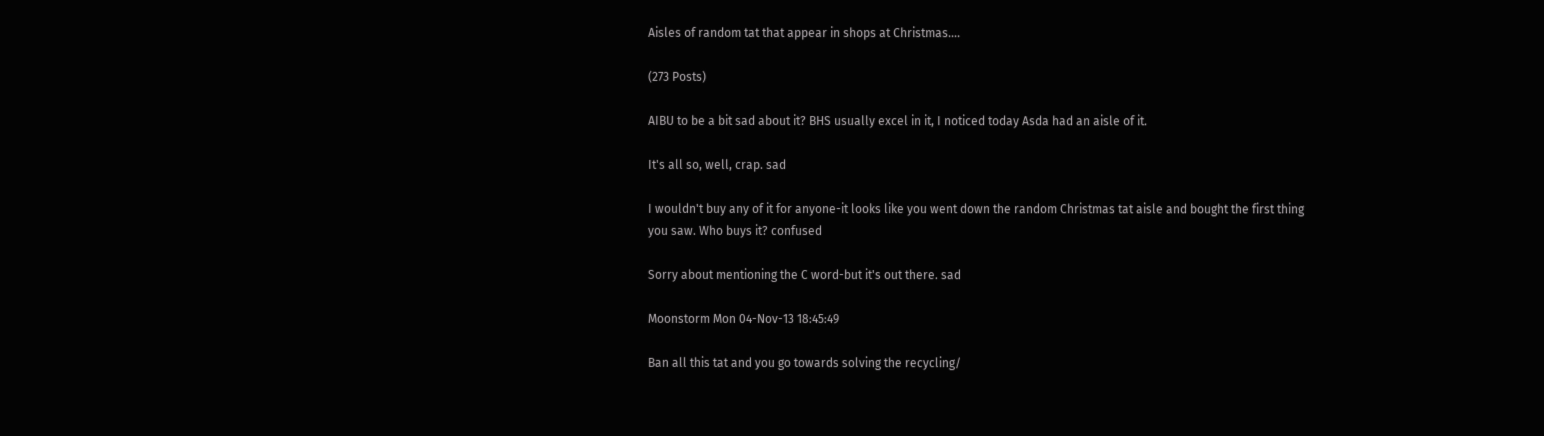Aisles of random tat that appear in shops at Christmas....

(273 Posts)

AIBU to be a bit sad about it? BHS usually excel in it, I noticed today Asda had an aisle of it.

It's all so, well, crap. sad

I wouldn't buy any of it for anyone-it looks like you went down the random Christmas tat aisle and bought the first thing you saw. Who buys it? confused

Sorry about mentioning the C word-but it's out there. sad

Moonstorm Mon 04-Nov-13 18:45:49

Ban all this tat and you go towards solving the recycling/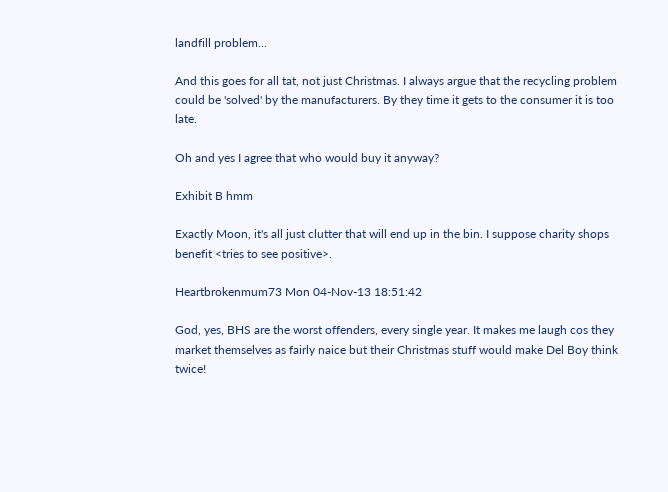landfill problem...

And this goes for all tat, not just Christmas. I always argue that the recycling problem could be 'solved' by the manufacturers. By they time it gets to the consumer it is too late.

Oh and yes I agree that who would buy it anyway?

Exhibit B hmm

Exactly Moon, it's all just clutter that will end up in the bin. I suppose charity shops benefit <tries to see positive>.

Heartbrokenmum73 Mon 04-Nov-13 18:51:42

God, yes, BHS are the worst offenders, every single year. It makes me laugh cos they market themselves as fairly naice but their Christmas stuff would make Del Boy think twice!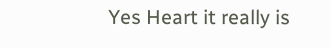Yes Heart it really is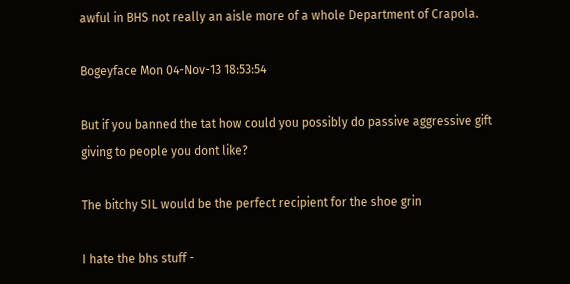awful in BHS not really an aisle more of a whole Department of Crapola.

Bogeyface Mon 04-Nov-13 18:53:54

But if you banned the tat how could you possibly do passive aggressive gift giving to people you dont like?

The bitchy SIL would be the perfect recipient for the shoe grin

I hate the bhs stuff -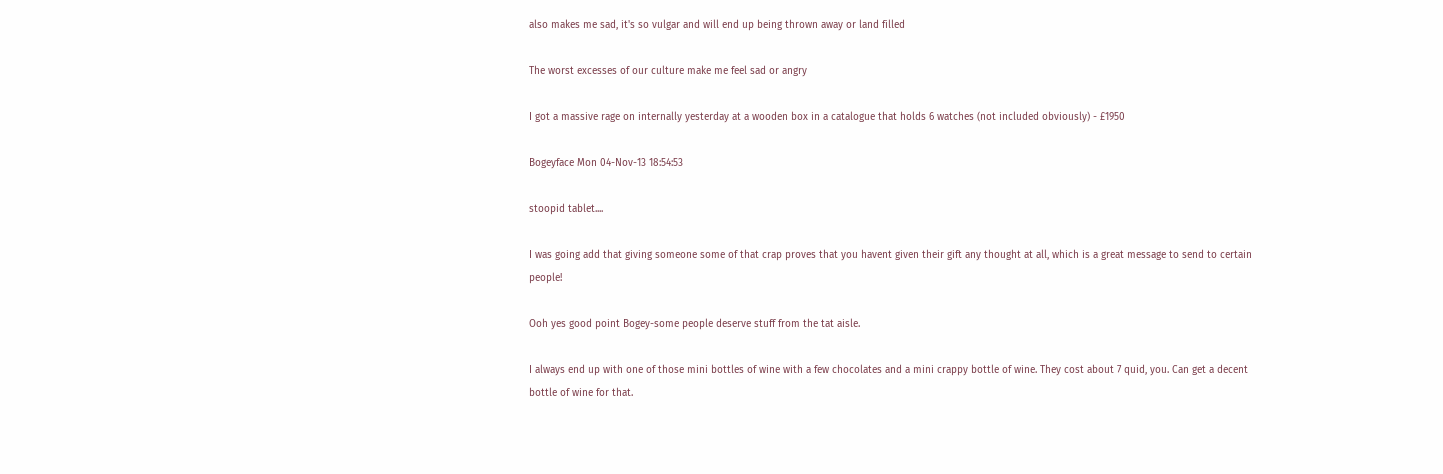also makes me sad, it's so vulgar and will end up being thrown away or land filled

The worst excesses of our culture make me feel sad or angry

I got a massive rage on internally yesterday at a wooden box in a catalogue that holds 6 watches (not included obviously) - £1950

Bogeyface Mon 04-Nov-13 18:54:53

stoopid tablet....

I was going add that giving someone some of that crap proves that you havent given their gift any thought at all, which is a great message to send to certain people!

Ooh yes good point Bogey-some people deserve stuff from the tat aisle.

I always end up with one of those mini bottles of wine with a few chocolates and a mini crappy bottle of wine. They cost about 7 quid, you. Can get a decent bottle of wine for that.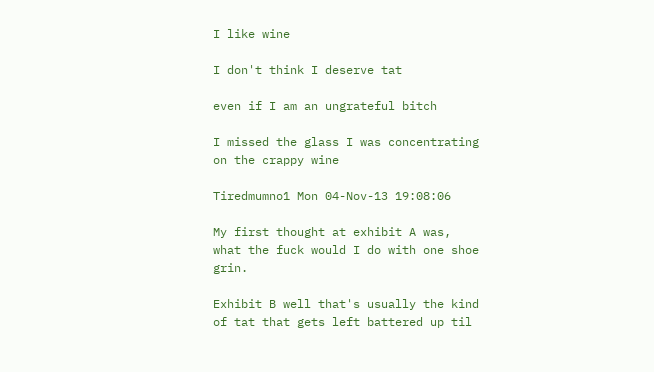I like wine

I don't think I deserve tat

even if I am an ungrateful bitch

I missed the glass I was concentrating on the crappy wine

Tiredmumno1 Mon 04-Nov-13 19:08:06

My first thought at exhibit A was, what the fuck would I do with one shoe grin.

Exhibit B well that's usually the kind of tat that gets left battered up til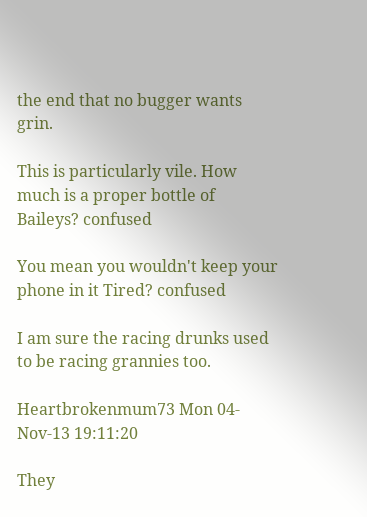the end that no bugger wants grin.

This is particularly vile. How much is a proper bottle of Baileys? confused

You mean you wouldn't keep your phone in it Tired? confused

I am sure the racing drunks used to be racing grannies too.

Heartbrokenmum73 Mon 04-Nov-13 19:11:20

They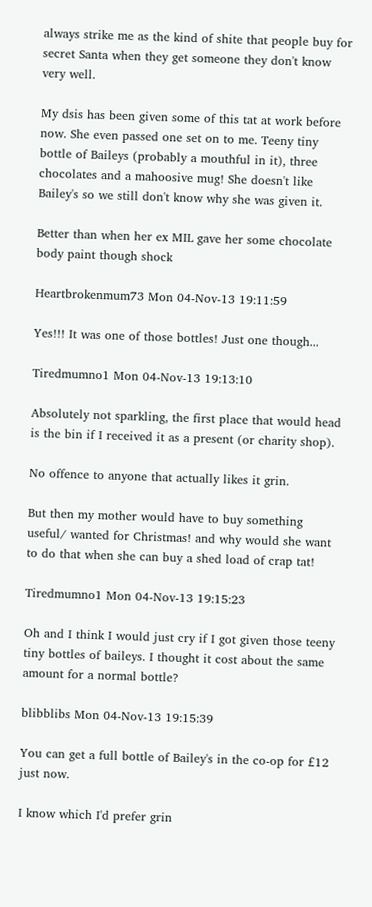always strike me as the kind of shite that people buy for secret Santa when they get someone they don't know very well.

My dsis has been given some of this tat at work before now. She even passed one set on to me. Teeny tiny bottle of Baileys (probably a mouthful in it), three chocolates and a mahoosive mug! She doesn't like Bailey's so we still don't know why she was given it.

Better than when her ex MIL gave her some chocolate body paint though shock

Heartbrokenmum73 Mon 04-Nov-13 19:11:59

Yes!!! It was one of those bottles! Just one though...

Tiredmumno1 Mon 04-Nov-13 19:13:10

Absolutely not sparkling, the first place that would head is the bin if I received it as a present (or charity shop).

No offence to anyone that actually likes it grin.

But then my mother would have to buy something useful/ wanted for Christmas! and why would she want to do that when she can buy a shed load of crap tat!

Tiredmumno1 Mon 04-Nov-13 19:15:23

Oh and I think I would just cry if I got given those teeny tiny bottles of baileys. I thought it cost about the same amount for a normal bottle?

blibblibs Mon 04-Nov-13 19:15:39

You can get a full bottle of Bailey's in the co-op for £12 just now.

I know which I'd prefer grin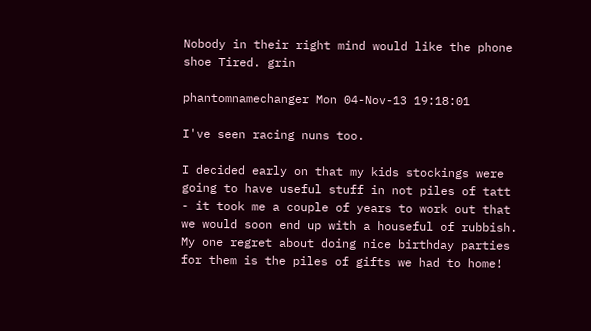Nobody in their right mind would like the phone shoe Tired. grin

phantomnamechanger Mon 04-Nov-13 19:18:01

I've seen racing nuns too.

I decided early on that my kids stockings were going to have useful stuff in not piles of tatt - it took me a couple of years to work out that we would soon end up with a houseful of rubbish. My one regret about doing nice birthday parties for them is the piles of gifts we had to home!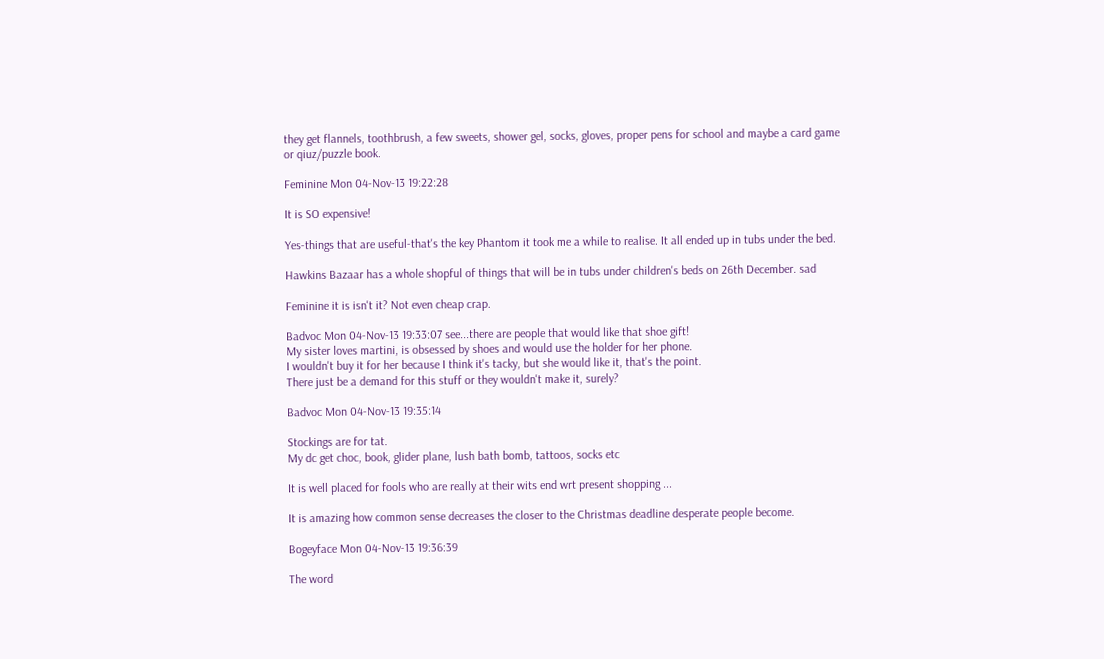they get flannels, toothbrush, a few sweets, shower gel, socks, gloves, proper pens for school and maybe a card game or qiuz/puzzle book.

Feminine Mon 04-Nov-13 19:22:28

It is SO expensive!

Yes-things that are useful-that's the key Phantom it took me a while to realise. It all ended up in tubs under the bed.

Hawkins Bazaar has a whole shopful of things that will be in tubs under children's beds on 26th December. sad

Feminine it is isn't it? Not even cheap crap.

Badvoc Mon 04-Nov-13 19:33:07 see...there are people that would like that shoe gift!
My sister loves martini, is obsessed by shoes and would use the holder for her phone.
I wouldn't buy it for her because I think it's tacky, but she would like it, that's the point.
There just be a demand for this stuff or they wouldn't make it, surely?

Badvoc Mon 04-Nov-13 19:35:14

Stockings are for tat.
My dc get choc, book, glider plane, lush bath bomb, tattoos, socks etc

It is well placed for fools who are really at their wits end wrt present shopping ...

It is amazing how common sense decreases the closer to the Christmas deadline desperate people become.

Bogeyface Mon 04-Nov-13 19:36:39

The word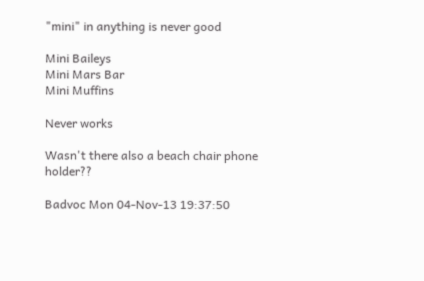"mini" in anything is never good

Mini Baileys
Mini Mars Bar
Mini Muffins

Never works

Wasn't there also a beach chair phone holder??

Badvoc Mon 04-Nov-13 19:37:50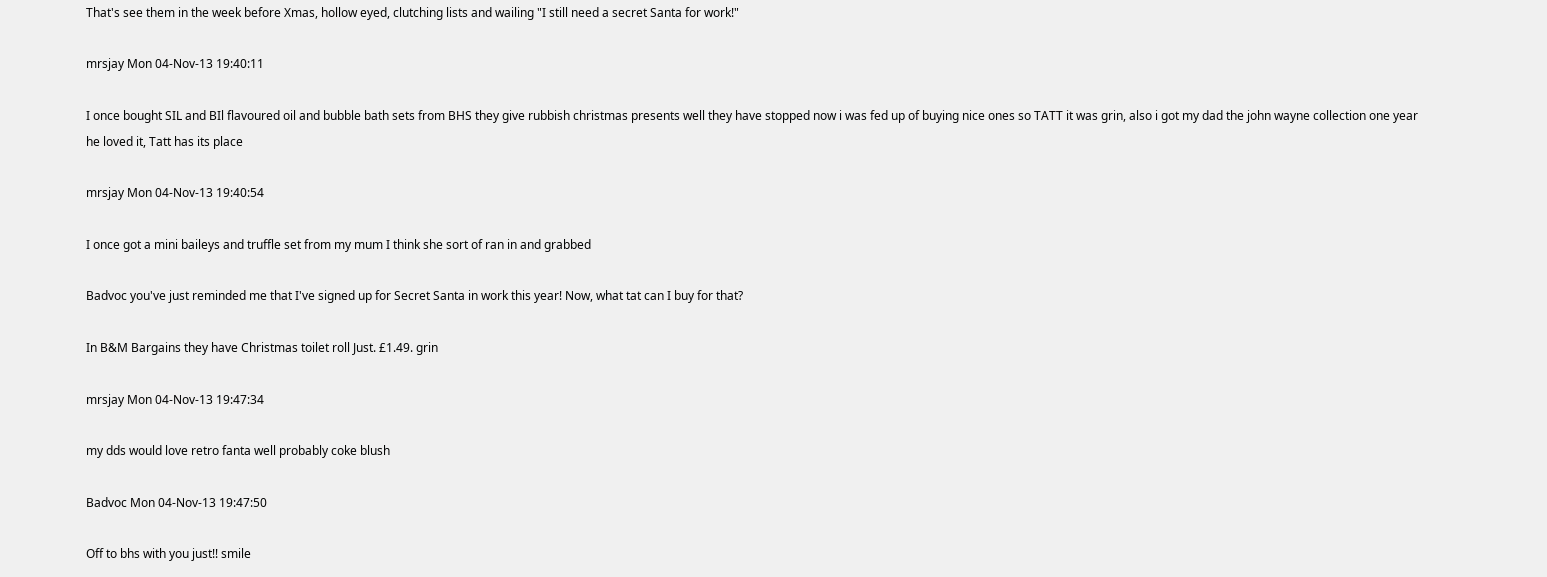That's see them in the week before Xmas, hollow eyed, clutching lists and wailing "I still need a secret Santa for work!"

mrsjay Mon 04-Nov-13 19:40:11

I once bought SIL and BIl flavoured oil and bubble bath sets from BHS they give rubbish christmas presents well they have stopped now i was fed up of buying nice ones so TATT it was grin, also i got my dad the john wayne collection one year he loved it, Tatt has its place

mrsjay Mon 04-Nov-13 19:40:54

I once got a mini baileys and truffle set from my mum I think she sort of ran in and grabbed

Badvoc you've just reminded me that I've signed up for Secret Santa in work this year! Now, what tat can I buy for that?

In B&M Bargains they have Christmas toilet roll Just. £1.49. grin

mrsjay Mon 04-Nov-13 19:47:34

my dds would love retro fanta well probably coke blush

Badvoc Mon 04-Nov-13 19:47:50

Off to bhs with you just!! smile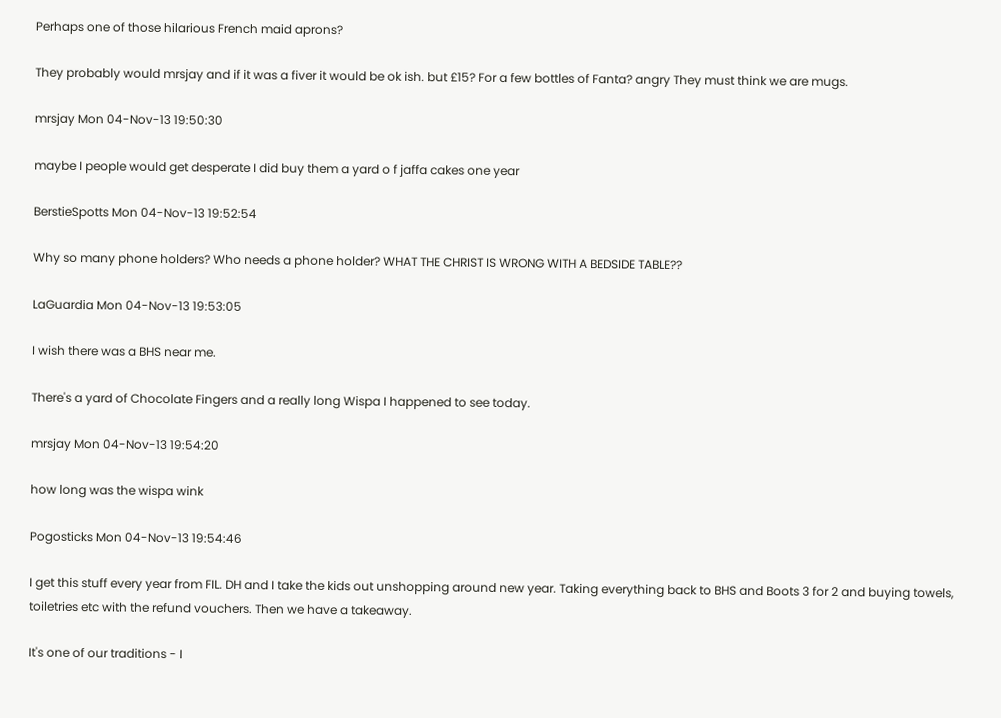Perhaps one of those hilarious French maid aprons?

They probably would mrsjay and if it was a fiver it would be ok ish. but £15? For a few bottles of Fanta? angry They must think we are mugs.

mrsjay Mon 04-Nov-13 19:50:30

maybe I people would get desperate I did buy them a yard o f jaffa cakes one year

BerstieSpotts Mon 04-Nov-13 19:52:54

Why so many phone holders? Who needs a phone holder? WHAT THE CHRIST IS WRONG WITH A BEDSIDE TABLE??

LaGuardia Mon 04-Nov-13 19:53:05

I wish there was a BHS near me.

There's a yard of Chocolate Fingers and a really long Wispa I happened to see today.

mrsjay Mon 04-Nov-13 19:54:20

how long was the wispa wink

Pogosticks Mon 04-Nov-13 19:54:46

I get this stuff every year from FIL. DH and I take the kids out unshopping around new year. Taking everything back to BHS and Boots 3 for 2 and buying towels, toiletries etc with the refund vouchers. Then we have a takeaway.

It's one of our traditions - I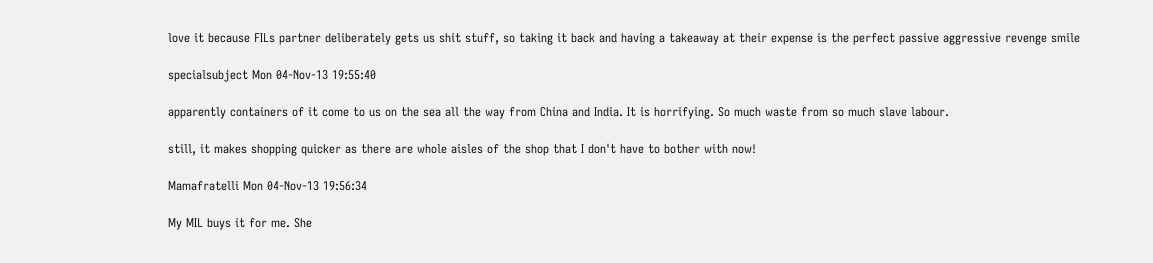love it because FILs partner deliberately gets us shit stuff, so taking it back and having a takeaway at their expense is the perfect passive aggressive revenge smile

specialsubject Mon 04-Nov-13 19:55:40

apparently containers of it come to us on the sea all the way from China and India. It is horrifying. So much waste from so much slave labour.

still, it makes shopping quicker as there are whole aisles of the shop that I don't have to bother with now!

Mamafratelli Mon 04-Nov-13 19:56:34

My MIL buys it for me. She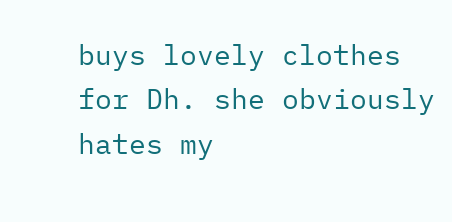buys lovely clothes for Dh. she obviously hates my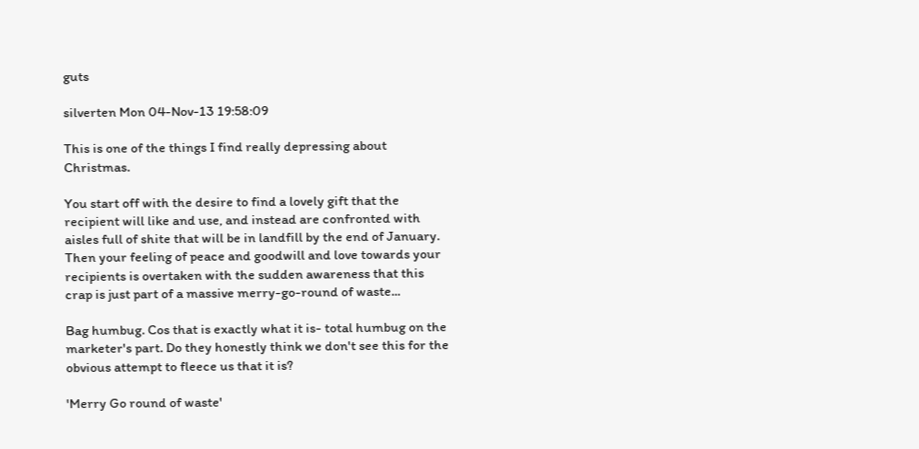guts

silverten Mon 04-Nov-13 19:58:09

This is one of the things I find really depressing about Christmas.

You start off with the desire to find a lovely gift that the recipient will like and use, and instead are confronted with aisles full of shite that will be in landfill by the end of January. Then your feeling of peace and goodwill and love towards your recipients is overtaken with the sudden awareness that this crap is just part of a massive merry-go-round of waste...

Bag humbug. Cos that is exactly what it is- total humbug on the marketer's part. Do they honestly think we don't see this for the obvious attempt to fleece us that it is?

'Merry Go round of waste'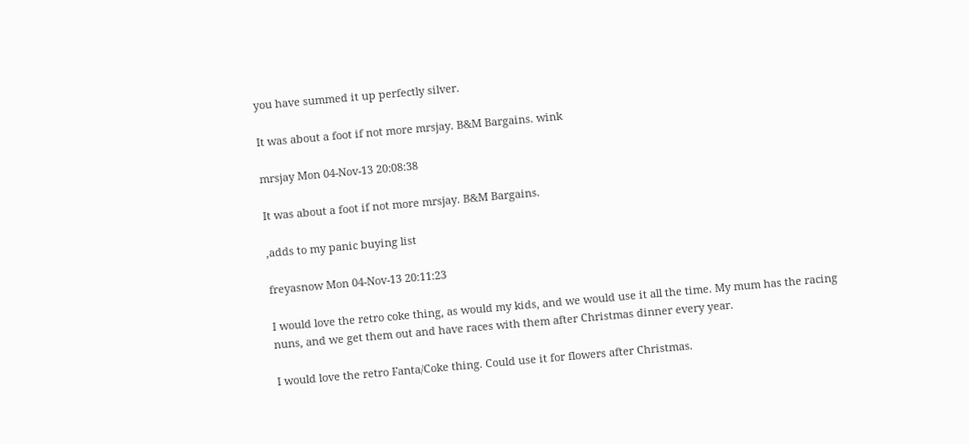you have summed it up perfectly silver.

It was about a foot if not more mrsjay. B&M Bargains. wink

mrsjay Mon 04-Nov-13 20:08:38

It was about a foot if not more mrsjay. B&M Bargains.

,adds to my panic buying list

freyasnow Mon 04-Nov-13 20:11:23

I would love the retro coke thing, as would my kids, and we would use it all the time. My mum has the racing nuns, and we get them out and have races with them after Christmas dinner every year.

I would love the retro Fanta/Coke thing. Could use it for flowers after Christmas.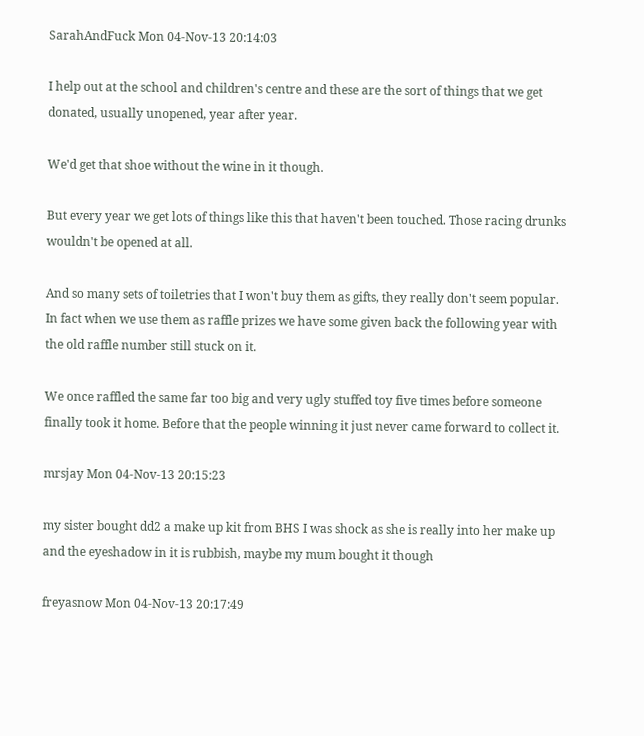SarahAndFuck Mon 04-Nov-13 20:14:03

I help out at the school and children's centre and these are the sort of things that we get donated, usually unopened, year after year.

We'd get that shoe without the wine in it though.

But every year we get lots of things like this that haven't been touched. Those racing drunks wouldn't be opened at all.

And so many sets of toiletries that I won't buy them as gifts, they really don't seem popular. In fact when we use them as raffle prizes we have some given back the following year with the old raffle number still stuck on it.

We once raffled the same far too big and very ugly stuffed toy five times before someone finally took it home. Before that the people winning it just never came forward to collect it.

mrsjay Mon 04-Nov-13 20:15:23

my sister bought dd2 a make up kit from BHS I was shock as she is really into her make up and the eyeshadow in it is rubbish, maybe my mum bought it though

freyasnow Mon 04-Nov-13 20:17:49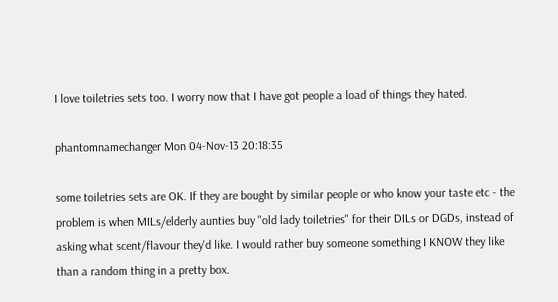I love toiletries sets too. I worry now that I have got people a load of things they hated.

phantomnamechanger Mon 04-Nov-13 20:18:35

some toiletries sets are OK. If they are bought by similar people or who know your taste etc - the problem is when MILs/elderly aunties buy "old lady toiletries" for their DILs or DGDs, instead of asking what scent/flavour they'd like. I would rather buy someone something I KNOW they like than a random thing in a pretty box.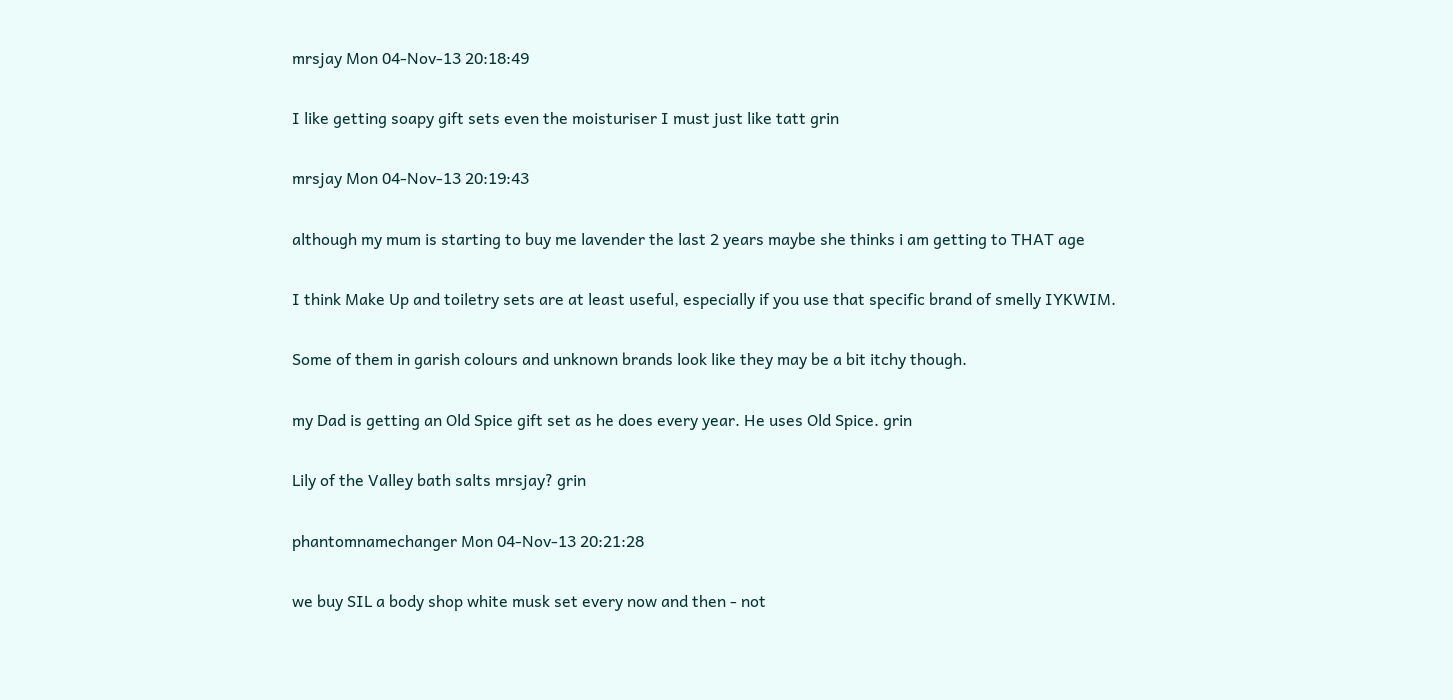mrsjay Mon 04-Nov-13 20:18:49

I like getting soapy gift sets even the moisturiser I must just like tatt grin

mrsjay Mon 04-Nov-13 20:19:43

although my mum is starting to buy me lavender the last 2 years maybe she thinks i am getting to THAT age

I think Make Up and toiletry sets are at least useful, especially if you use that specific brand of smelly IYKWIM.

Some of them in garish colours and unknown brands look like they may be a bit itchy though.

my Dad is getting an Old Spice gift set as he does every year. He uses Old Spice. grin

Lily of the Valley bath salts mrsjay? grin

phantomnamechanger Mon 04-Nov-13 20:21:28

we buy SIL a body shop white musk set every now and then - not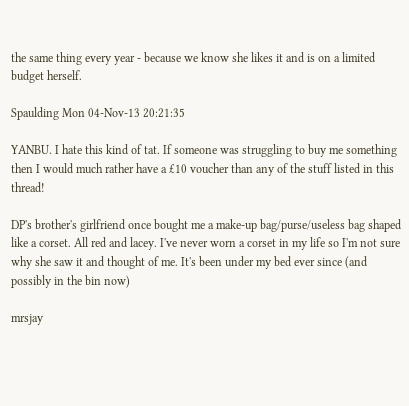the same thing every year - because we know she likes it and is on a limited budget herself.

Spaulding Mon 04-Nov-13 20:21:35

YANBU. I hate this kind of tat. If someone was struggling to buy me something then I would much rather have a £10 voucher than any of the stuff listed in this thread!

DP's brother's girlfriend once bought me a make-up bag/purse/useless bag shaped like a corset. All red and lacey. I've never worn a corset in my life so I'm not sure why she saw it and thought of me. It's been under my bed ever since (and possibly in the bin now)

mrsjay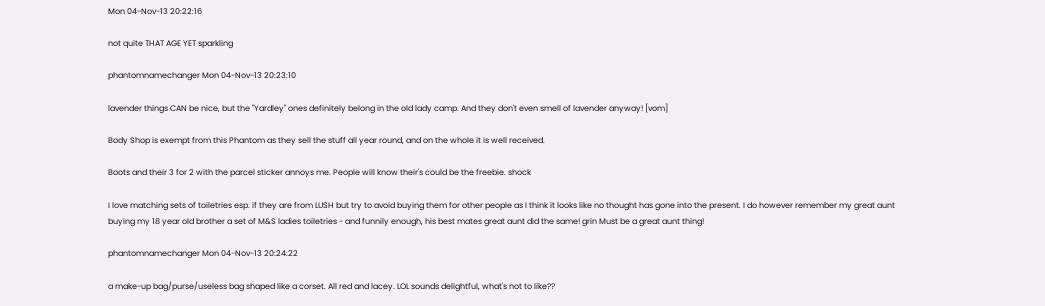Mon 04-Nov-13 20:22:16

not quite THAT AGE YET sparkling

phantomnamechanger Mon 04-Nov-13 20:23:10

lavender things CAN be nice, but the "Yardley" ones definitely belong in the old lady camp. And they don't even smell of lavender anyway! [vom]

Body Shop is exempt from this Phantom as they sell the stuff all year round, and on the whole it is well received.

Boots and their 3 for 2 with the parcel sticker annoys me. People will know their's could be the freebie. shock

I love matching sets of toiletries esp. if they are from LUSH but try to avoid buying them for other people as I think it looks like no thought has gone into the present. I do however remember my great aunt buying my 18 year old brother a set of M&S ladies toiletries - and funnily enough, his best mates great aunt did the same! grin Must be a great aunt thing!

phantomnamechanger Mon 04-Nov-13 20:24:22

a make-up bag/purse/useless bag shaped like a corset. All red and lacey. LOL sounds delightful, what's not to like??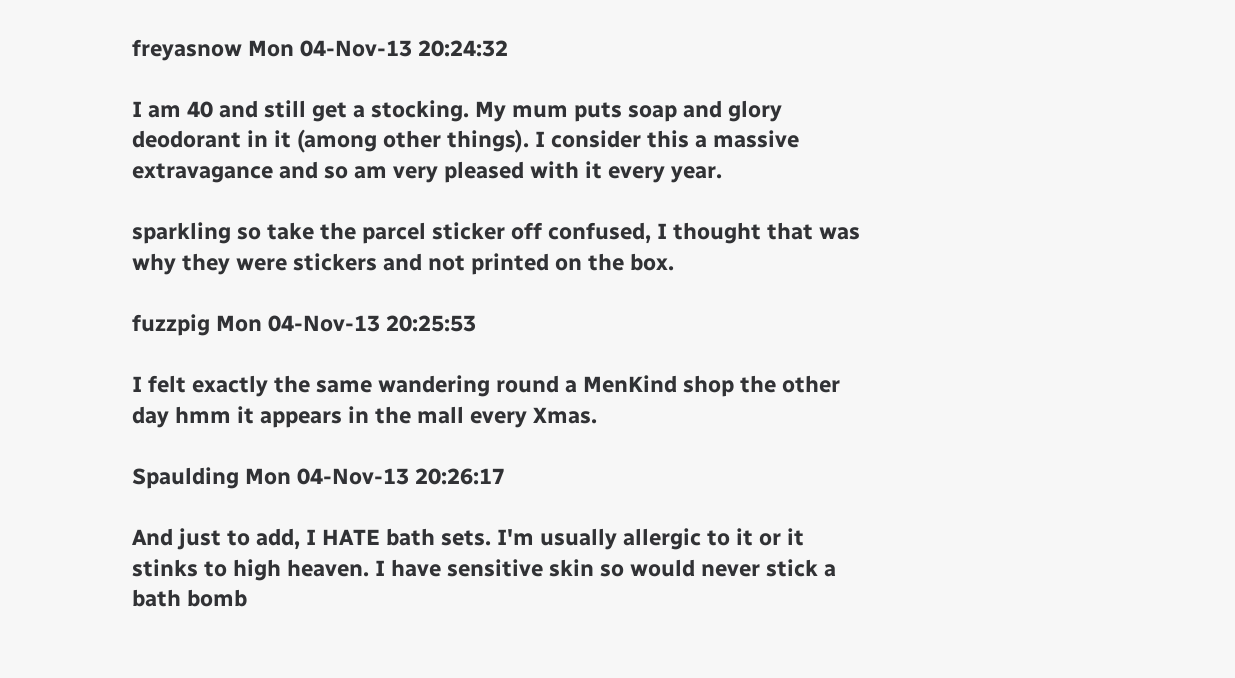freyasnow Mon 04-Nov-13 20:24:32

I am 40 and still get a stocking. My mum puts soap and glory deodorant in it (among other things). I consider this a massive extravagance and so am very pleased with it every year.

sparkling so take the parcel sticker off confused, I thought that was why they were stickers and not printed on the box.

fuzzpig Mon 04-Nov-13 20:25:53

I felt exactly the same wandering round a MenKind shop the other day hmm it appears in the mall every Xmas.

Spaulding Mon 04-Nov-13 20:26:17

And just to add, I HATE bath sets. I'm usually allergic to it or it stinks to high heaven. I have sensitive skin so would never stick a bath bomb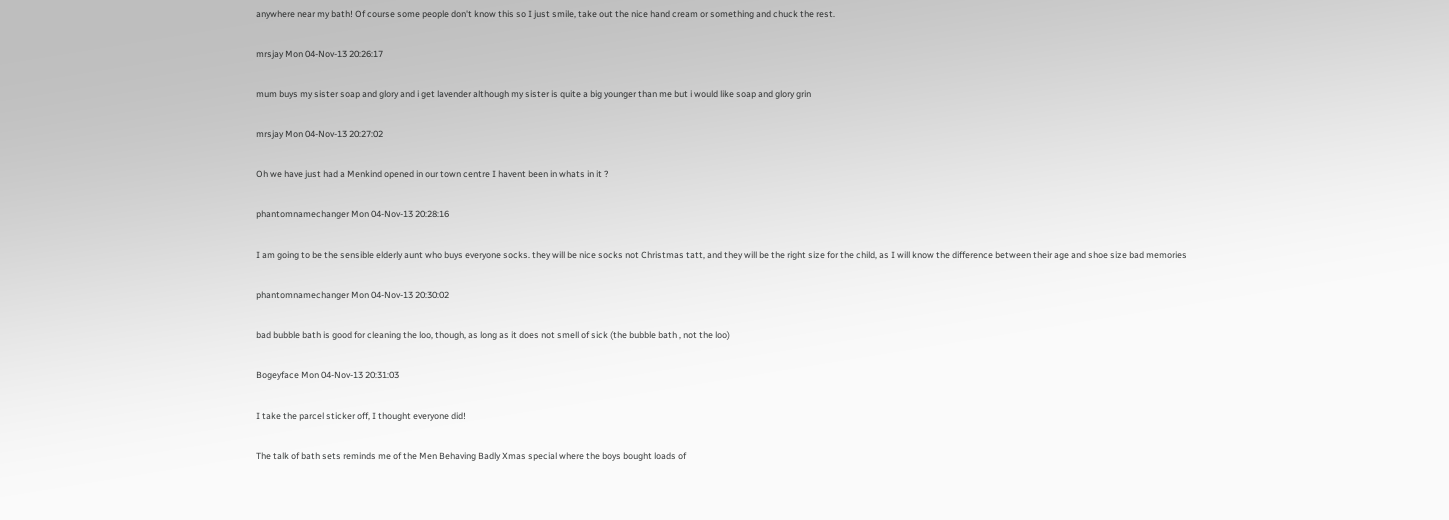anywhere near my bath! Of course some people don't know this so I just smile, take out the nice hand cream or something and chuck the rest.

mrsjay Mon 04-Nov-13 20:26:17

mum buys my sister soap and glory and i get lavender although my sister is quite a big younger than me but i would like soap and glory grin

mrsjay Mon 04-Nov-13 20:27:02

Oh we have just had a Menkind opened in our town centre I havent been in whats in it ?

phantomnamechanger Mon 04-Nov-13 20:28:16

I am going to be the sensible elderly aunt who buys everyone socks. they will be nice socks not Christmas tatt, and they will be the right size for the child, as I will know the difference between their age and shoe size bad memories

phantomnamechanger Mon 04-Nov-13 20:30:02

bad bubble bath is good for cleaning the loo, though, as long as it does not smell of sick (the bubble bath , not the loo)

Bogeyface Mon 04-Nov-13 20:31:03

I take the parcel sticker off, I thought everyone did!

The talk of bath sets reminds me of the Men Behaving Badly Xmas special where the boys bought loads of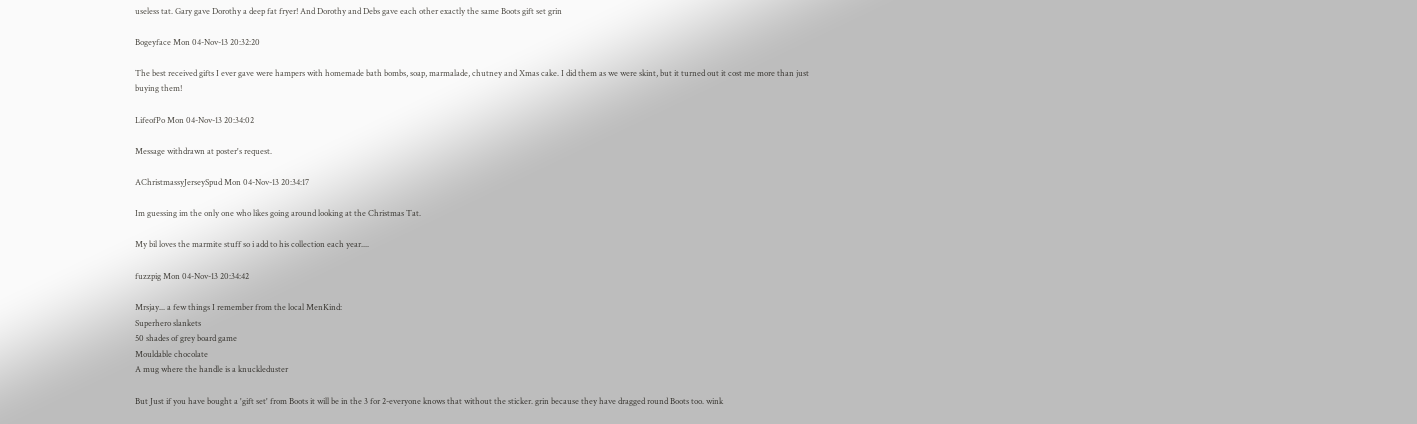useless tat. Gary gave Dorothy a deep fat fryer! And Dorothy and Debs gave each other exactly the same Boots gift set grin

Bogeyface Mon 04-Nov-13 20:32:20

The best received gifts I ever gave were hampers with homemade bath bombs, soap, marmalade, chutney and Xmas cake. I did them as we were skint, but it turned out it cost me more than just buying them!

LifeofPo Mon 04-Nov-13 20:34:02

Message withdrawn at poster's request.

AChristmassyJerseySpud Mon 04-Nov-13 20:34:17

Im guessing im the only one who likes going around looking at the Christmas Tat.

My bil loves the marmite stuff so i add to his collection each year....

fuzzpig Mon 04-Nov-13 20:34:42

Mrsjay... a few things I remember from the local MenKind:
Superhero slankets
50 shades of grey board game
Mouldable chocolate
A mug where the handle is a knuckleduster

But Just if you have bought a 'gift set' from Boots it will be in the 3 for 2-everyone knows that without the sticker. grin because they have dragged round Boots too. wink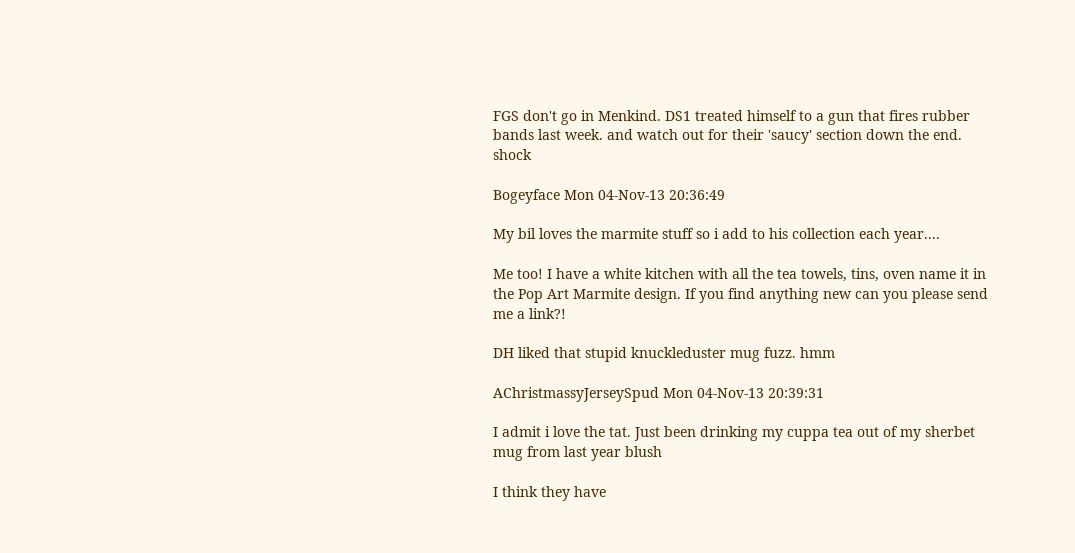FGS don't go in Menkind. DS1 treated himself to a gun that fires rubber bands last week. and watch out for their 'saucy' section down the end. shock

Bogeyface Mon 04-Nov-13 20:36:49

My bil loves the marmite stuff so i add to his collection each year....

Me too! I have a white kitchen with all the tea towels, tins, oven name it in the Pop Art Marmite design. If you find anything new can you please send me a link?!

DH liked that stupid knuckleduster mug fuzz. hmm

AChristmassyJerseySpud Mon 04-Nov-13 20:39:31

I admit i love the tat. Just been drinking my cuppa tea out of my sherbet mug from last year blush

I think they have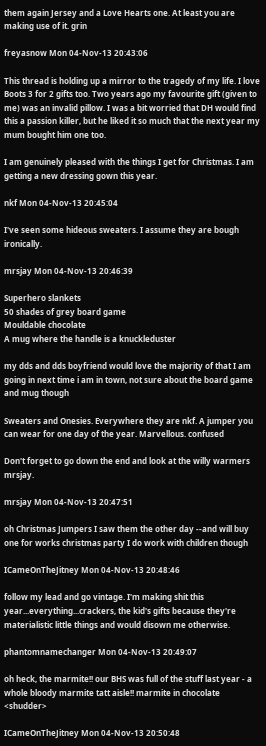them again Jersey and a Love Hearts one. At least you are making use of it. grin

freyasnow Mon 04-Nov-13 20:43:06

This thread is holding up a mirror to the tragedy of my life. I love Boots 3 for 2 gifts too. Two years ago my favourite gift (given to me) was an invalid pillow. I was a bit worried that DH would find this a passion killer, but he liked it so much that the next year my mum bought him one too.

I am genuinely pleased with the things I get for Christmas. I am getting a new dressing gown this year.

nkf Mon 04-Nov-13 20:45:04

I've seen some hideous sweaters. I assume they are bough ironically.

mrsjay Mon 04-Nov-13 20:46:39

Superhero slankets
50 shades of grey board game
Mouldable chocolate
A mug where the handle is a knuckleduster

my dds and dds boyfriend would love the majority of that I am going in next time i am in town, not sure about the board game and mug though

Sweaters and Onesies. Everywhere they are nkf. A jumper you can wear for one day of the year. Marvellous. confused

Don't forget to go down the end and look at the willy warmers mrsjay.

mrsjay Mon 04-Nov-13 20:47:51

oh Christmas Jumpers I saw them the other day --and will buy one for works christmas party I do work with children though

ICameOnTheJitney Mon 04-Nov-13 20:48:46

follow my lead and go vintage. I'm making shit this year...everything...crackers, the kid's gifts because they're materialistic little things and would disown me otherwise.

phantomnamechanger Mon 04-Nov-13 20:49:07

oh heck, the marmite!! our BHS was full of the stuff last year - a whole bloody marmite tatt aisle!! marmite in chocolate <shudder>

ICameOnTheJitney Mon 04-Nov-13 20:50:48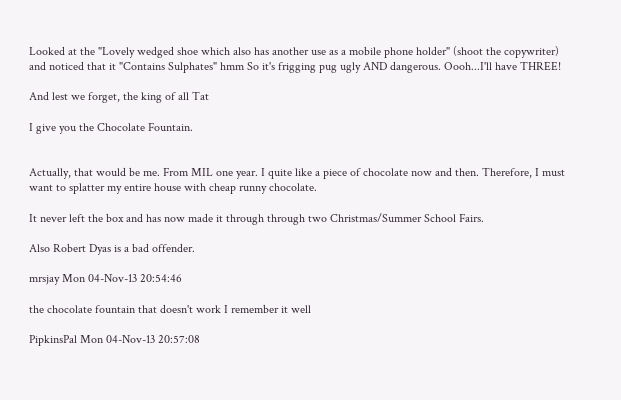Looked at the "Lovely wedged shoe which also has another use as a mobile phone holder" (shoot the copywriter) and noticed that it "Contains Sulphates" hmm So it's frigging pug ugly AND dangerous. Oooh...I'll have THREE!

And lest we forget, the king of all Tat

I give you the Chocolate Fountain.


Actually, that would be me. From MIL one year. I quite like a piece of chocolate now and then. Therefore, I must want to splatter my entire house with cheap runny chocolate.

It never left the box and has now made it through through two Christmas/Summer School Fairs.

Also Robert Dyas is a bad offender.

mrsjay Mon 04-Nov-13 20:54:46

the chocolate fountain that doesn't work I remember it well

PipkinsPal Mon 04-Nov-13 20:57:08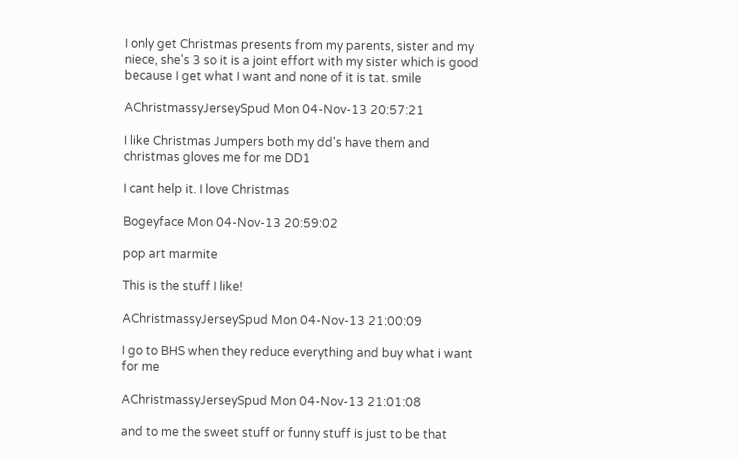I only get Christmas presents from my parents, sister and my niece, she's 3 so it is a joint effort with my sister which is good because I get what I want and none of it is tat. smile

AChristmassyJerseySpud Mon 04-Nov-13 20:57:21

I like Christmas Jumpers both my dd's have them and christmas gloves me for me DD1

I cant help it. I love Christmas

Bogeyface Mon 04-Nov-13 20:59:02

pop art marmite

This is the stuff I like!

AChristmassyJerseySpud Mon 04-Nov-13 21:00:09

I go to BHS when they reduce everything and buy what i want for me

AChristmassyJerseySpud Mon 04-Nov-13 21:01:08

and to me the sweet stuff or funny stuff is just to be that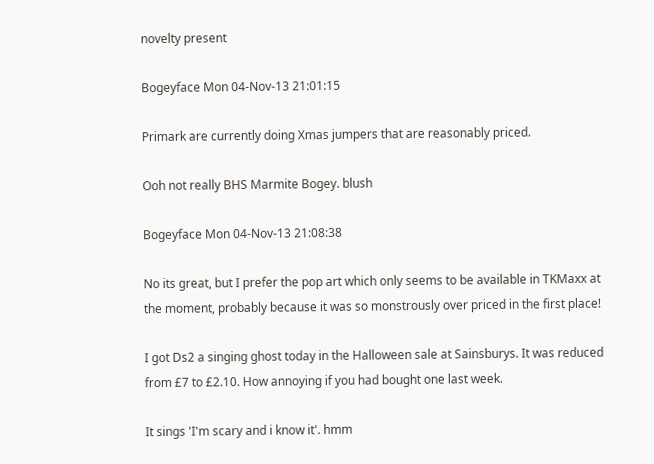novelty present

Bogeyface Mon 04-Nov-13 21:01:15

Primark are currently doing Xmas jumpers that are reasonably priced.

Ooh not really BHS Marmite Bogey. blush

Bogeyface Mon 04-Nov-13 21:08:38

No its great, but I prefer the pop art which only seems to be available in TKMaxx at the moment, probably because it was so monstrously over priced in the first place!

I got Ds2 a singing ghost today in the Halloween sale at Sainsburys. It was reduced from £7 to £2.10. How annoying if you had bought one last week.

It sings 'I'm scary and i know it'. hmm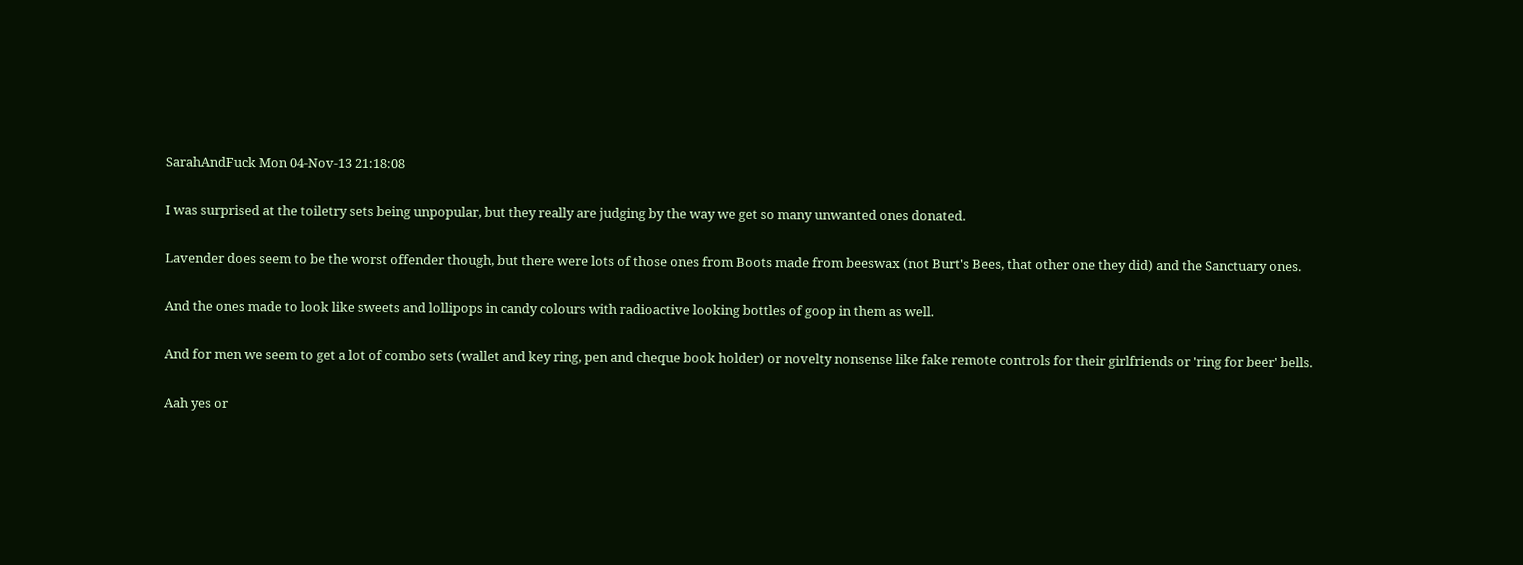SarahAndFuck Mon 04-Nov-13 21:18:08

I was surprised at the toiletry sets being unpopular, but they really are judging by the way we get so many unwanted ones donated.

Lavender does seem to be the worst offender though, but there were lots of those ones from Boots made from beeswax (not Burt's Bees, that other one they did) and the Sanctuary ones.

And the ones made to look like sweets and lollipops in candy colours with radioactive looking bottles of goop in them as well.

And for men we seem to get a lot of combo sets (wallet and key ring, pen and cheque book holder) or novelty nonsense like fake remote controls for their girlfriends or 'ring for beer' bells.

Aah yes or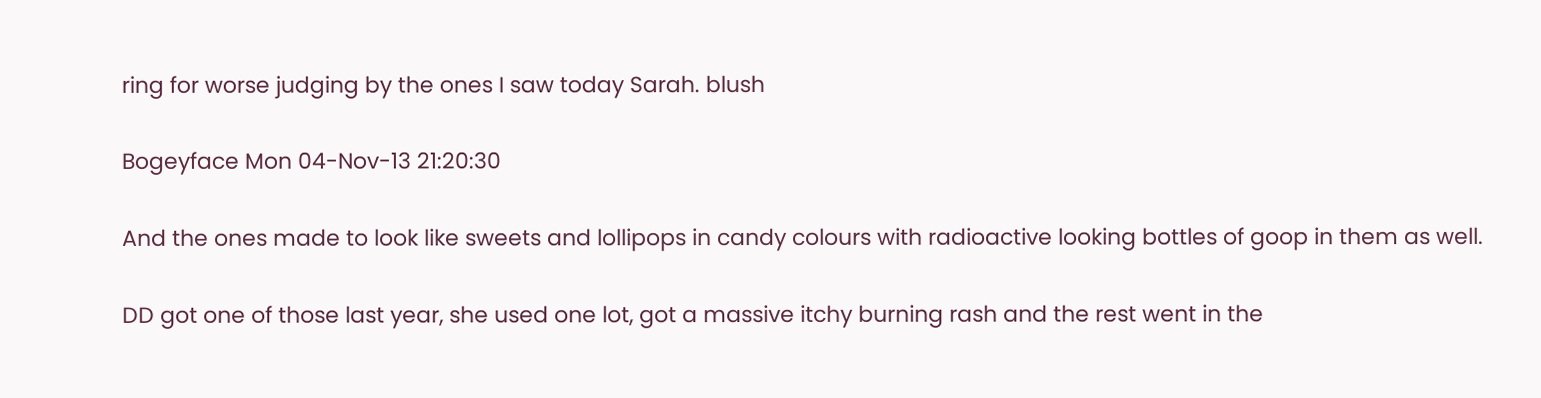ring for worse judging by the ones I saw today Sarah. blush

Bogeyface Mon 04-Nov-13 21:20:30

And the ones made to look like sweets and lollipops in candy colours with radioactive looking bottles of goop in them as well.

DD got one of those last year, she used one lot, got a massive itchy burning rash and the rest went in the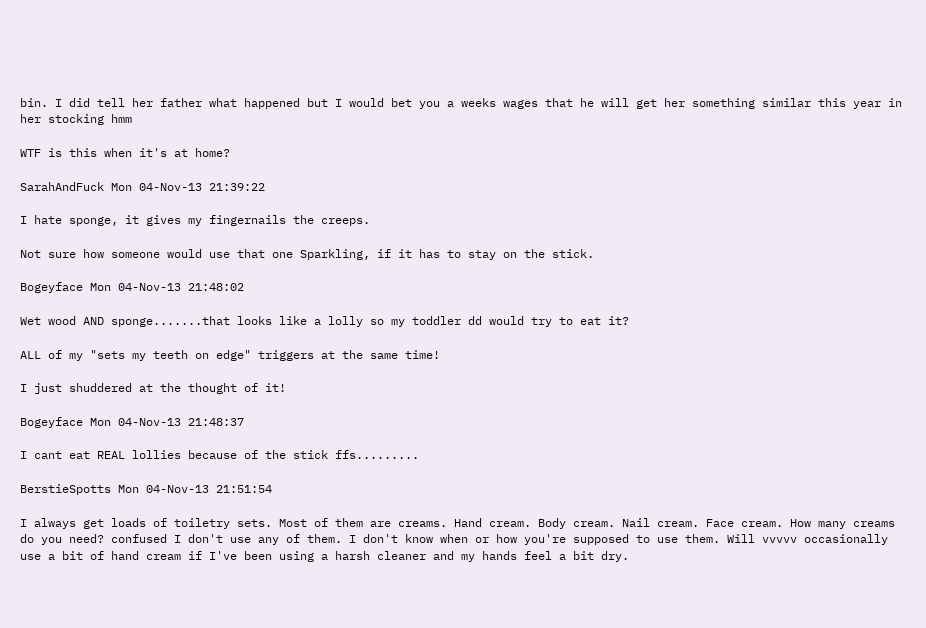bin. I did tell her father what happened but I would bet you a weeks wages that he will get her something similar this year in her stocking hmm

WTF is this when it's at home?

SarahAndFuck Mon 04-Nov-13 21:39:22

I hate sponge, it gives my fingernails the creeps.

Not sure how someone would use that one Sparkling, if it has to stay on the stick.

Bogeyface Mon 04-Nov-13 21:48:02

Wet wood AND sponge.......that looks like a lolly so my toddler dd would try to eat it?

ALL of my "sets my teeth on edge" triggers at the same time!

I just shuddered at the thought of it!

Bogeyface Mon 04-Nov-13 21:48:37

I cant eat REAL lollies because of the stick ffs.........

BerstieSpotts Mon 04-Nov-13 21:51:54

I always get loads of toiletry sets. Most of them are creams. Hand cream. Body cream. Nail cream. Face cream. How many creams do you need? confused I don't use any of them. I don't know when or how you're supposed to use them. Will vvvvv occasionally use a bit of hand cream if I've been using a harsh cleaner and my hands feel a bit dry.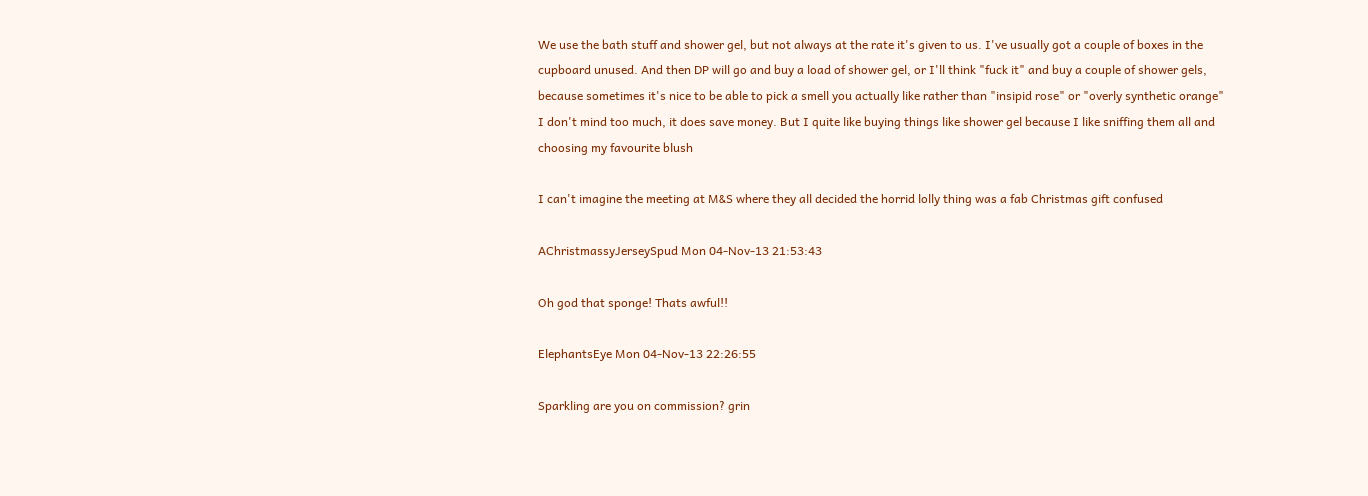We use the bath stuff and shower gel, but not always at the rate it's given to us. I've usually got a couple of boxes in the cupboard unused. And then DP will go and buy a load of shower gel, or I'll think "fuck it" and buy a couple of shower gels, because sometimes it's nice to be able to pick a smell you actually like rather than "insipid rose" or "overly synthetic orange" I don't mind too much, it does save money. But I quite like buying things like shower gel because I like sniffing them all and choosing my favourite blush

I can't imagine the meeting at M&S where they all decided the horrid lolly thing was a fab Christmas gift confused

AChristmassyJerseySpud Mon 04-Nov-13 21:53:43

Oh god that sponge! Thats awful!!

ElephantsEye Mon 04-Nov-13 22:26:55

Sparkling are you on commission? grin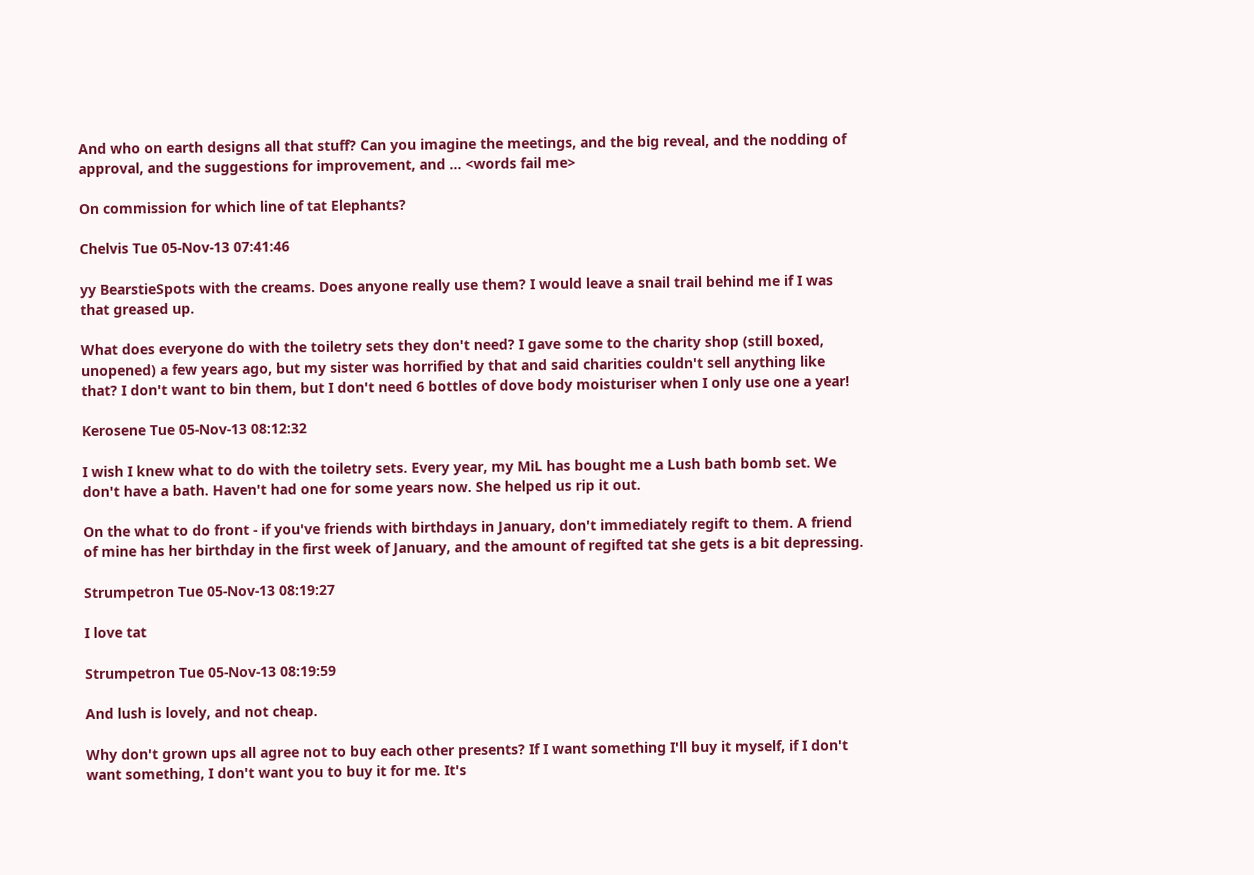And who on earth designs all that stuff? Can you imagine the meetings, and the big reveal, and the nodding of approval, and the suggestions for improvement, and ... <words fail me>

On commission for which line of tat Elephants?

Chelvis Tue 05-Nov-13 07:41:46

yy BearstieSpots with the creams. Does anyone really use them? I would leave a snail trail behind me if I was that greased up.

What does everyone do with the toiletry sets they don't need? I gave some to the charity shop (still boxed, unopened) a few years ago, but my sister was horrified by that and said charities couldn't sell anything like that? I don't want to bin them, but I don't need 6 bottles of dove body moisturiser when I only use one a year!

Kerosene Tue 05-Nov-13 08:12:32

I wish I knew what to do with the toiletry sets. Every year, my MiL has bought me a Lush bath bomb set. We don't have a bath. Haven't had one for some years now. She helped us rip it out.

On the what to do front - if you've friends with birthdays in January, don't immediately regift to them. A friend of mine has her birthday in the first week of January, and the amount of regifted tat she gets is a bit depressing.

Strumpetron Tue 05-Nov-13 08:19:27

I love tat

Strumpetron Tue 05-Nov-13 08:19:59

And lush is lovely, and not cheap.

Why don't grown ups all agree not to buy each other presents? If I want something I'll buy it myself, if I don't want something, I don't want you to buy it for me. It's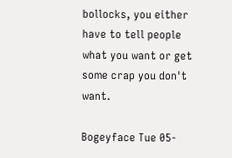bollocks, you either have to tell people what you want or get some crap you don't want.

Bogeyface Tue 05-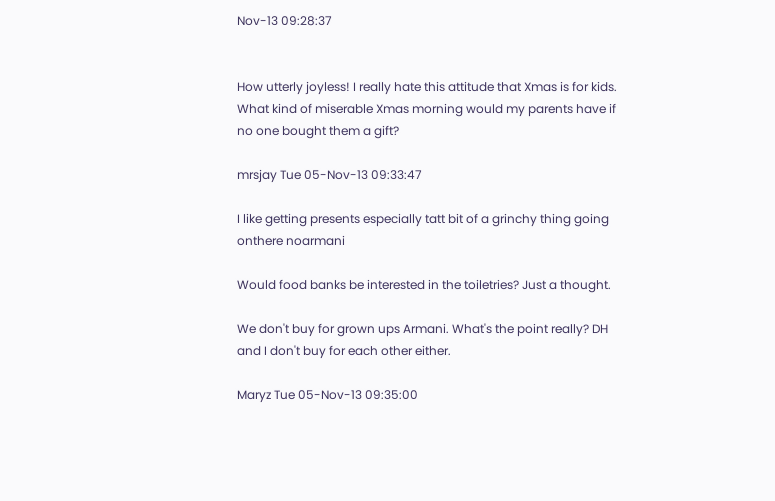Nov-13 09:28:37


How utterly joyless! I really hate this attitude that Xmas is for kids. What kind of miserable Xmas morning would my parents have if no one bought them a gift?

mrsjay Tue 05-Nov-13 09:33:47

I like getting presents especially tatt bit of a grinchy thing going onthere noarmani

Would food banks be interested in the toiletries? Just a thought.

We don't buy for grown ups Armani. What's the point really? DH and I don't buy for each other either.

Maryz Tue 05-Nov-13 09:35:00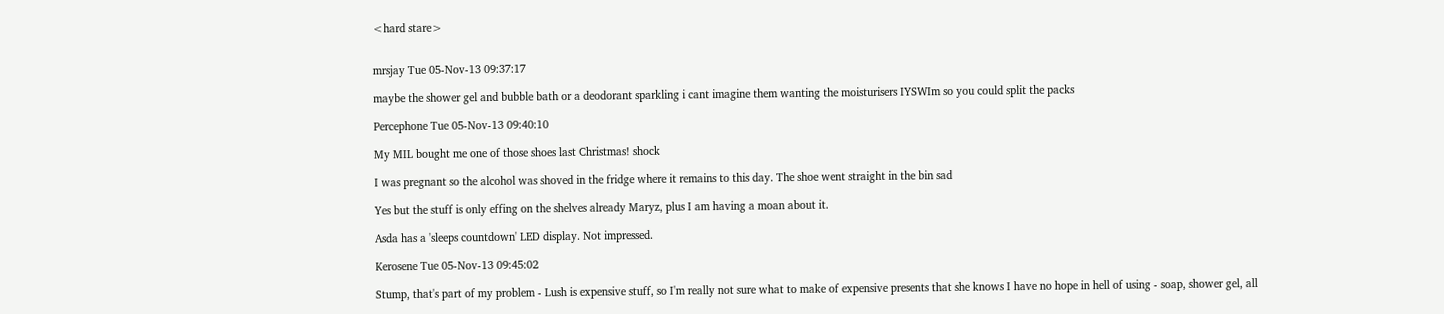<hard stare>


mrsjay Tue 05-Nov-13 09:37:17

maybe the shower gel and bubble bath or a deodorant sparkling i cant imagine them wanting the moisturisers IYSWIm so you could split the packs

Percephone Tue 05-Nov-13 09:40:10

My MIL bought me one of those shoes last Christmas! shock

I was pregnant so the alcohol was shoved in the fridge where it remains to this day. The shoe went straight in the bin sad

Yes but the stuff is only effing on the shelves already Maryz, plus I am having a moan about it.

Asda has a 'sleeps countdown' LED display. Not impressed.

Kerosene Tue 05-Nov-13 09:45:02

Stump, that's part of my problem - Lush is expensive stuff, so I'm really not sure what to make of expensive presents that she knows I have no hope in hell of using - soap, shower gel, all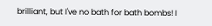brilliant, but I've no bath for bath bombs! I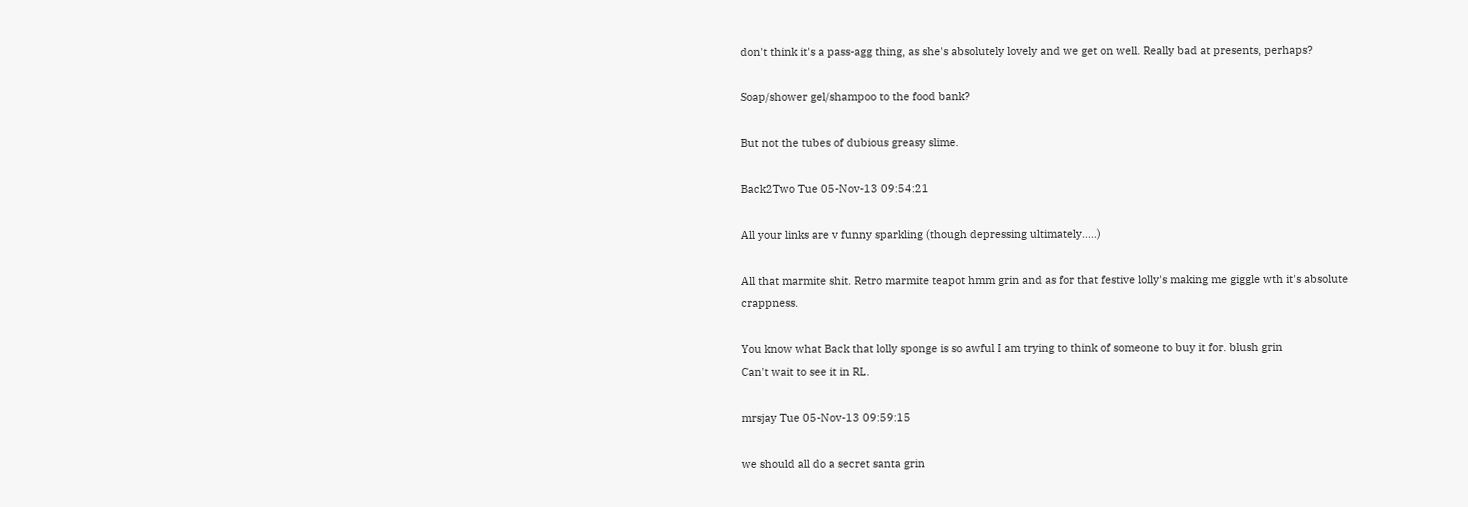don't think it's a pass-agg thing, as she's absolutely lovely and we get on well. Really bad at presents, perhaps?

Soap/shower gel/shampoo to the food bank?

But not the tubes of dubious greasy slime.

Back2Two Tue 05-Nov-13 09:54:21

All your links are v funny sparkling (though depressing ultimately.....)

All that marmite shit. Retro marmite teapot hmm grin and as for that festive lolly's making me giggle wth it's absolute crappness.

You know what Back that lolly sponge is so awful I am trying to think of someone to buy it for. blush grin
Can't wait to see it in RL.

mrsjay Tue 05-Nov-13 09:59:15

we should all do a secret santa grin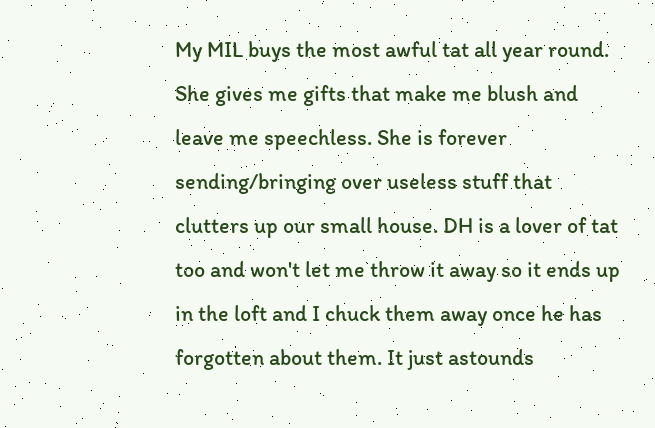My MIL buys the most awful tat all year round. She gives me gifts that make me blush and leave me speechless. She is forever sending/bringing over useless stuff that clutters up our small house. DH is a lover of tat too and won't let me throw it away so it ends up in the loft and I chuck them away once he has forgotten about them. It just astounds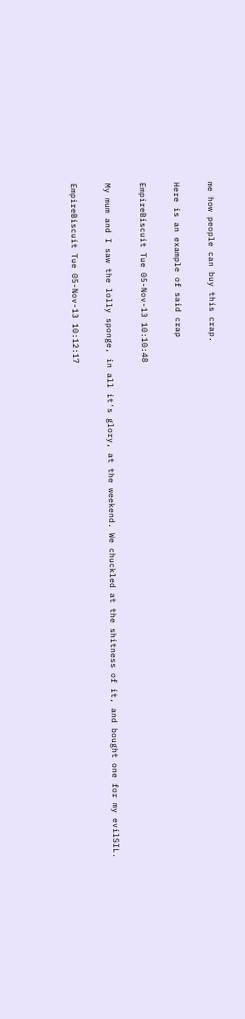me how people can buy this crap.

Here is an example of said crap

EmpireBiscuit Tue 05-Nov-13 10:10:48

My mum and I saw the lolly sponge, in all it's glory, at the weekend. We chuckled at the shitness of it, and bought one for my evilSIL.

EmpireBiscuit Tue 05-Nov-13 10:12:17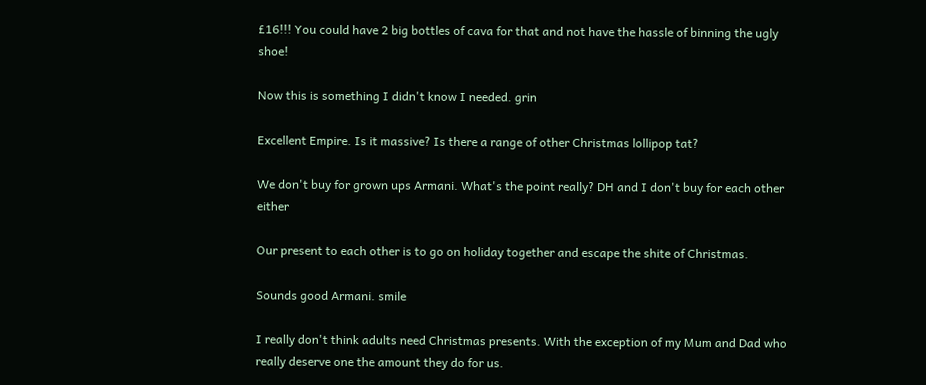£16!!! You could have 2 big bottles of cava for that and not have the hassle of binning the ugly shoe!

Now this is something I didn't know I needed. grin

Excellent Empire. Is it massive? Is there a range of other Christmas lollipop tat?

We don't buy for grown ups Armani. What's the point really? DH and I don't buy for each other either

Our present to each other is to go on holiday together and escape the shite of Christmas.

Sounds good Armani. smile

I really don't think adults need Christmas presents. With the exception of my Mum and Dad who really deserve one the amount they do for us.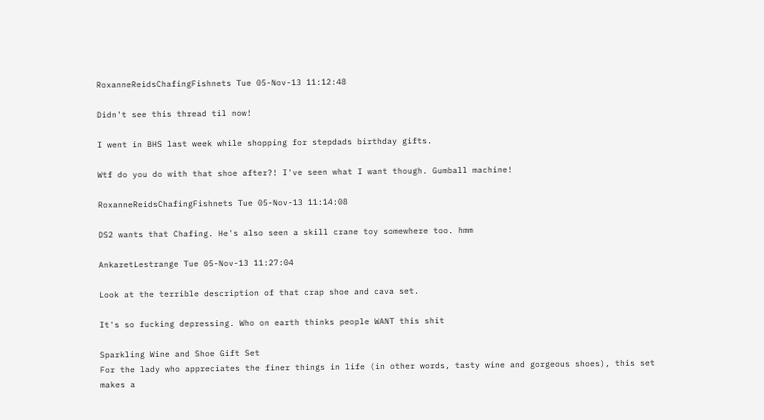RoxanneReidsChafingFishnets Tue 05-Nov-13 11:12:48

Didn't see this thread til now!

I went in BHS last week while shopping for stepdads birthday gifts.

Wtf do you do with that shoe after?! I've seen what I want though. Gumball machine!

RoxanneReidsChafingFishnets Tue 05-Nov-13 11:14:08

DS2 wants that Chafing. He's also seen a skill crane toy somewhere too. hmm

AnkaretLestrange Tue 05-Nov-13 11:27:04

Look at the terrible description of that crap shoe and cava set.

It's so fucking depressing. Who on earth thinks people WANT this shit

Sparkling Wine and Shoe Gift Set
For the lady who appreciates the finer things in life (in other words, tasty wine and gorgeous shoes), this set makes a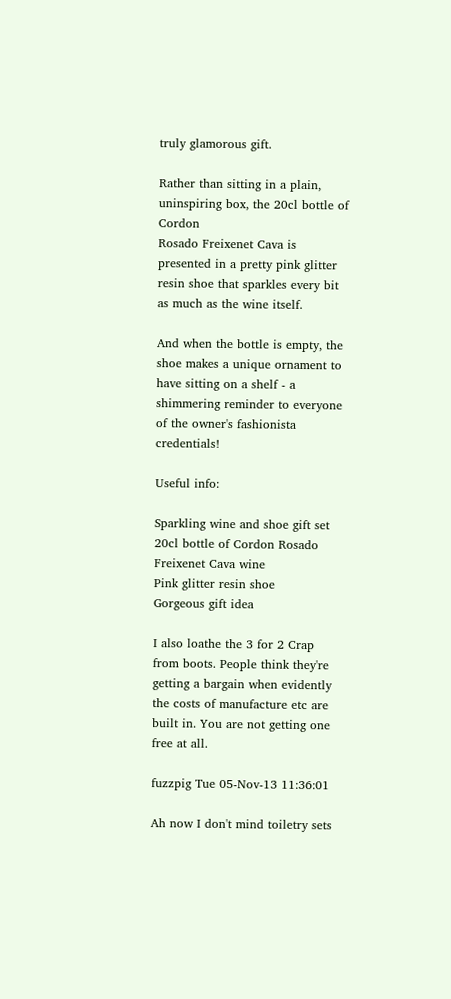truly glamorous gift.

Rather than sitting in a plain, uninspiring box, the 20cl bottle of Cordon
Rosado Freixenet Cava is presented in a pretty pink glitter resin shoe that sparkles every bit as much as the wine itself.

And when the bottle is empty, the shoe makes a unique ornament to have sitting on a shelf - a shimmering reminder to everyone of the owner's fashionista credentials!

Useful info:

Sparkling wine and shoe gift set
20cl bottle of Cordon Rosado Freixenet Cava wine
Pink glitter resin shoe
Gorgeous gift idea

I also loathe the 3 for 2 Crap from boots. People think they're getting a bargain when evidently the costs of manufacture etc are built in. You are not getting one free at all.

fuzzpig Tue 05-Nov-13 11:36:01

Ah now I don't mind toiletry sets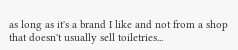as long as it's a brand I like and not from a shop that doesn't usually sell toiletries...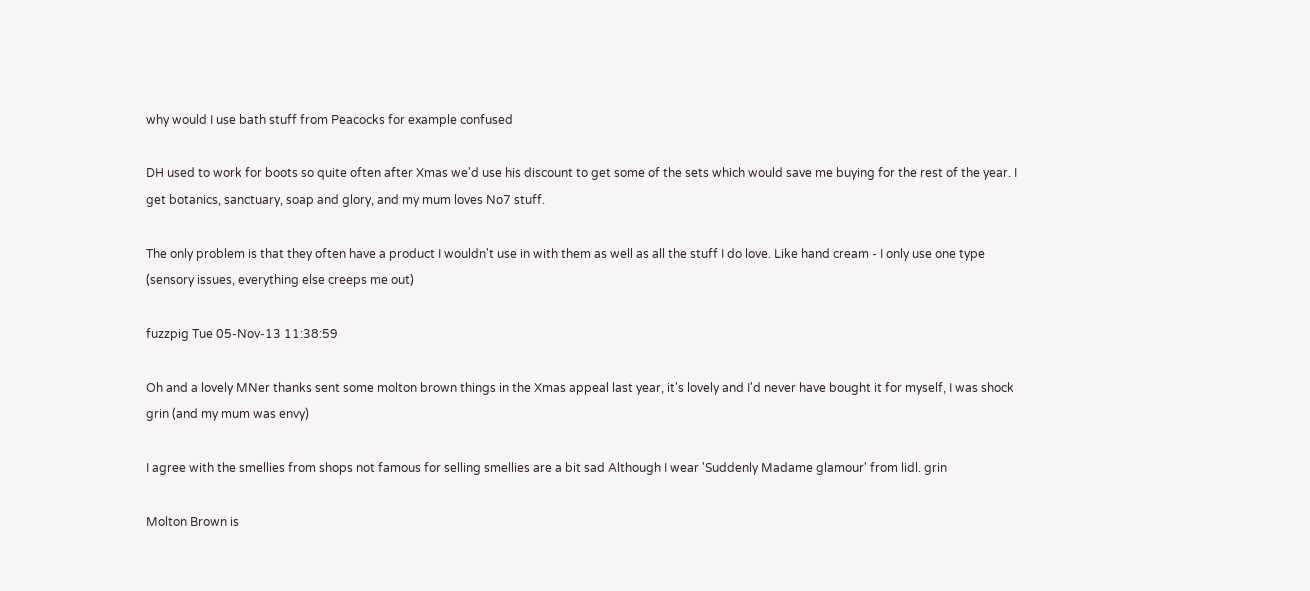why would I use bath stuff from Peacocks for example confused

DH used to work for boots so quite often after Xmas we'd use his discount to get some of the sets which would save me buying for the rest of the year. I get botanics, sanctuary, soap and glory, and my mum loves No7 stuff.

The only problem is that they often have a product I wouldn't use in with them as well as all the stuff I do love. Like hand cream - I only use one type (sensory issues, everything else creeps me out)

fuzzpig Tue 05-Nov-13 11:38:59

Oh and a lovely MNer thanks sent some molton brown things in the Xmas appeal last year, it's lovely and I'd never have bought it for myself, I was shock grin (and my mum was envy)

I agree with the smellies from shops not famous for selling smellies are a bit sad Although I wear 'Suddenly Madame glamour' from lidl. grin

Molton Brown is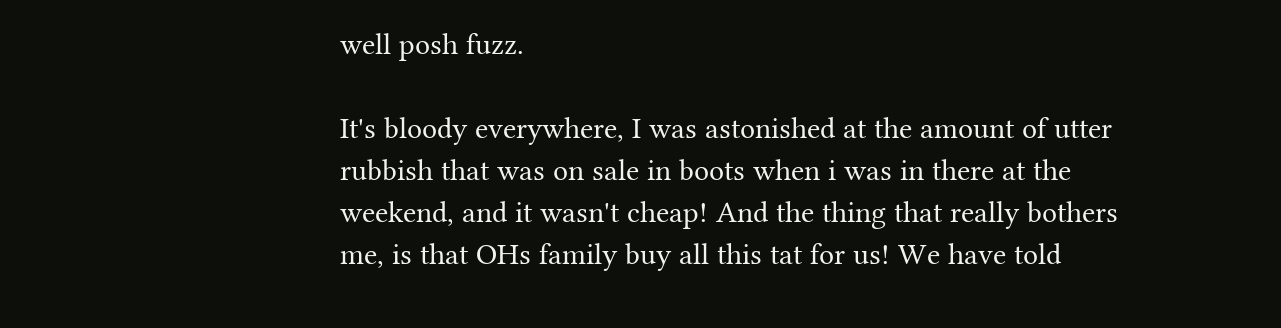well posh fuzz.

It's bloody everywhere, I was astonished at the amount of utter rubbish that was on sale in boots when i was in there at the weekend, and it wasn't cheap! And the thing that really bothers me, is that OHs family buy all this tat for us! We have told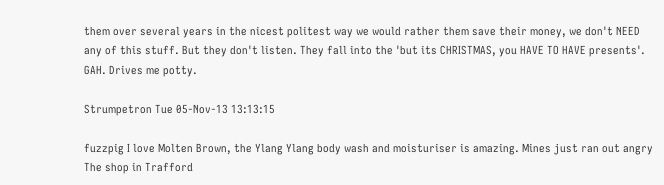them over several years in the nicest politest way we would rather them save their money, we don't NEED any of this stuff. But they don't listen. They fall into the 'but its CHRISTMAS, you HAVE TO HAVE presents'. GAH. Drives me potty.

Strumpetron Tue 05-Nov-13 13:13:15

fuzzpig I love Molten Brown, the Ylang Ylang body wash and moisturiser is amazing. Mines just ran out angry The shop in Trafford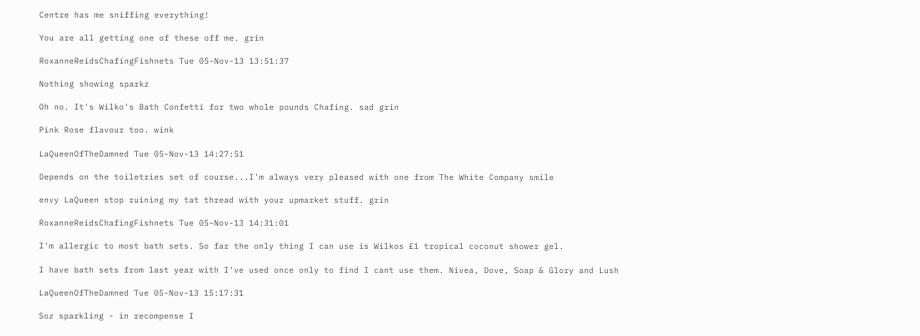Centre has me sniffing everything!

You are all getting one of these off me. grin

RoxanneReidsChafingFishnets Tue 05-Nov-13 13:51:37

Nothing showing sparkz

Oh no. It's Wilko's Bath Confetti for two whole pounds Chafing. sad grin

Pink Rose flavour too. wink

LaQueenOfTheDamned Tue 05-Nov-13 14:27:51

Depends on the toiletries set of course...I'm always very pleased with one from The White Company smile

envy LaQueen stop ruining my tat thread with your upmarket stuff. grin

RoxanneReidsChafingFishnets Tue 05-Nov-13 14:31:01

I'm allergic to most bath sets. So far the only thing I can use is Wilkos £1 tropical coconut shower gel.

I have bath sets from last year with I've used once only to find I cant use them. Nivea, Dove, Soap & Glory and Lush

LaQueenOfTheDamned Tue 05-Nov-13 15:17:31

Soz sparkling - in recompense I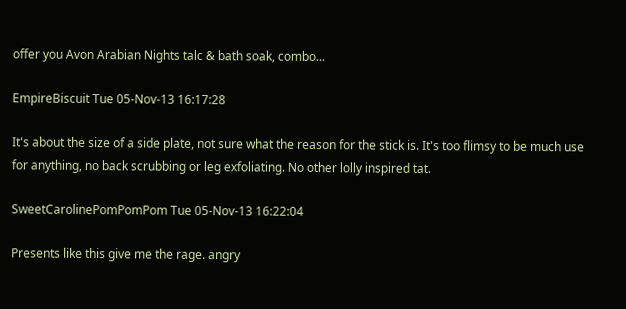offer you Avon Arabian Nights talc & bath soak, combo...

EmpireBiscuit Tue 05-Nov-13 16:17:28

It's about the size of a side plate, not sure what the reason for the stick is. It's too flimsy to be much use for anything, no back scrubbing or leg exfoliating. No other lolly inspired tat.

SweetCarolinePomPomPom Tue 05-Nov-13 16:22:04

Presents like this give me the rage. angry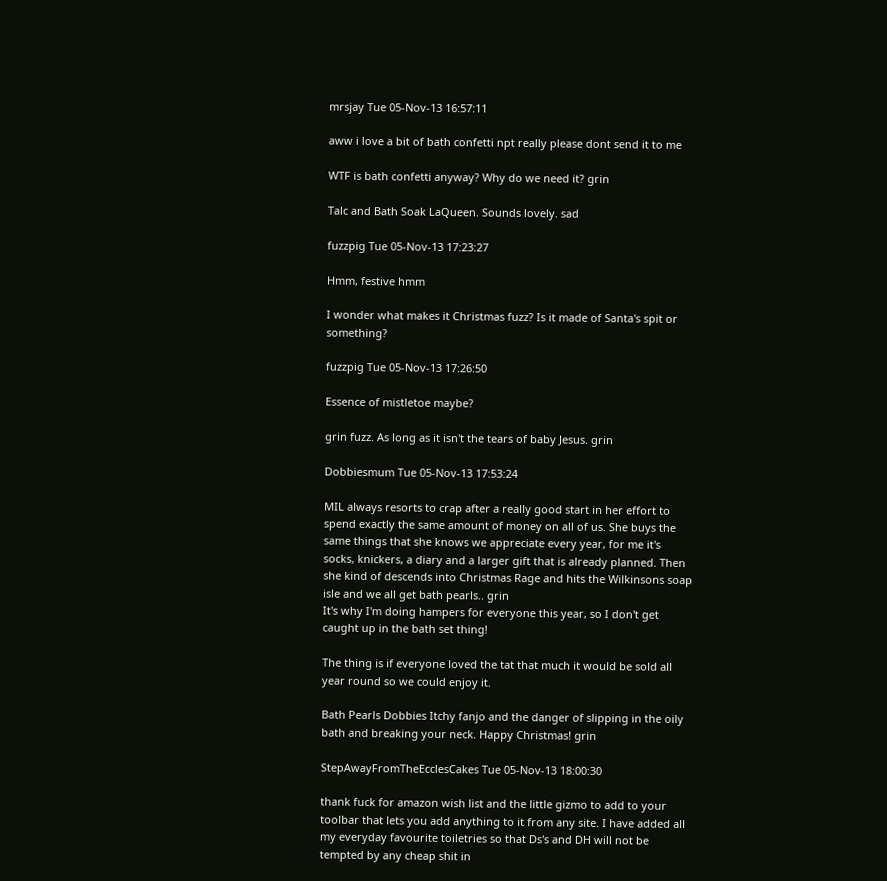mrsjay Tue 05-Nov-13 16:57:11

aww i love a bit of bath confetti npt really please dont send it to me

WTF is bath confetti anyway? Why do we need it? grin

Talc and Bath Soak LaQueen. Sounds lovely. sad

fuzzpig Tue 05-Nov-13 17:23:27

Hmm, festive hmm

I wonder what makes it Christmas fuzz? Is it made of Santa's spit or something?

fuzzpig Tue 05-Nov-13 17:26:50

Essence of mistletoe maybe?

grin fuzz. As long as it isn't the tears of baby Jesus. grin

Dobbiesmum Tue 05-Nov-13 17:53:24

MIL always resorts to crap after a really good start in her effort to spend exactly the same amount of money on all of us. She buys the same things that she knows we appreciate every year, for me it's socks, knickers, a diary and a larger gift that is already planned. Then she kind of descends into Christmas Rage and hits the Wilkinsons soap isle and we all get bath pearls.. grin
It's why I'm doing hampers for everyone this year, so I don't get caught up in the bath set thing!

The thing is if everyone loved the tat that much it would be sold all year round so we could enjoy it.

Bath Pearls Dobbies Itchy fanjo and the danger of slipping in the oily bath and breaking your neck. Happy Christmas! grin

StepAwayFromTheEcclesCakes Tue 05-Nov-13 18:00:30

thank fuck for amazon wish list and the little gizmo to add to your toolbar that lets you add anything to it from any site. I have added all my everyday favourite toiletries so that Ds's and DH will not be tempted by any cheap shit in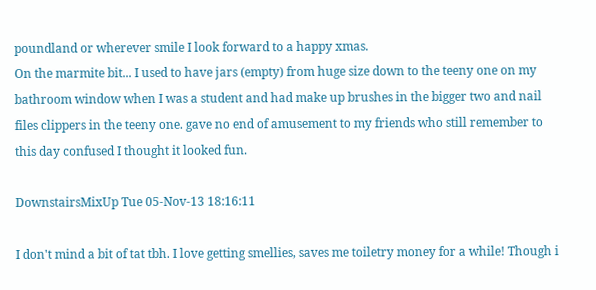poundland or wherever smile I look forward to a happy xmas.
On the marmite bit... I used to have jars (empty) from huge size down to the teeny one on my bathroom window when I was a student and had make up brushes in the bigger two and nail files clippers in the teeny one. gave no end of amusement to my friends who still remember to this day confused I thought it looked fun.

DownstairsMixUp Tue 05-Nov-13 18:16:11

I don't mind a bit of tat tbh. I love getting smellies, saves me toiletry money for a while! Though i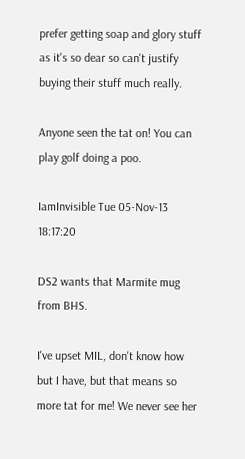prefer getting soap and glory stuff as it's so dear so can't justify buying their stuff much really.

Anyone seen the tat on! You can play golf doing a poo.

IamInvisible Tue 05-Nov-13 18:17:20

DS2 wants that Marmite mug from BHS.

I've upset MIL, don't know how but I have, but that means so more tat for me! We never see her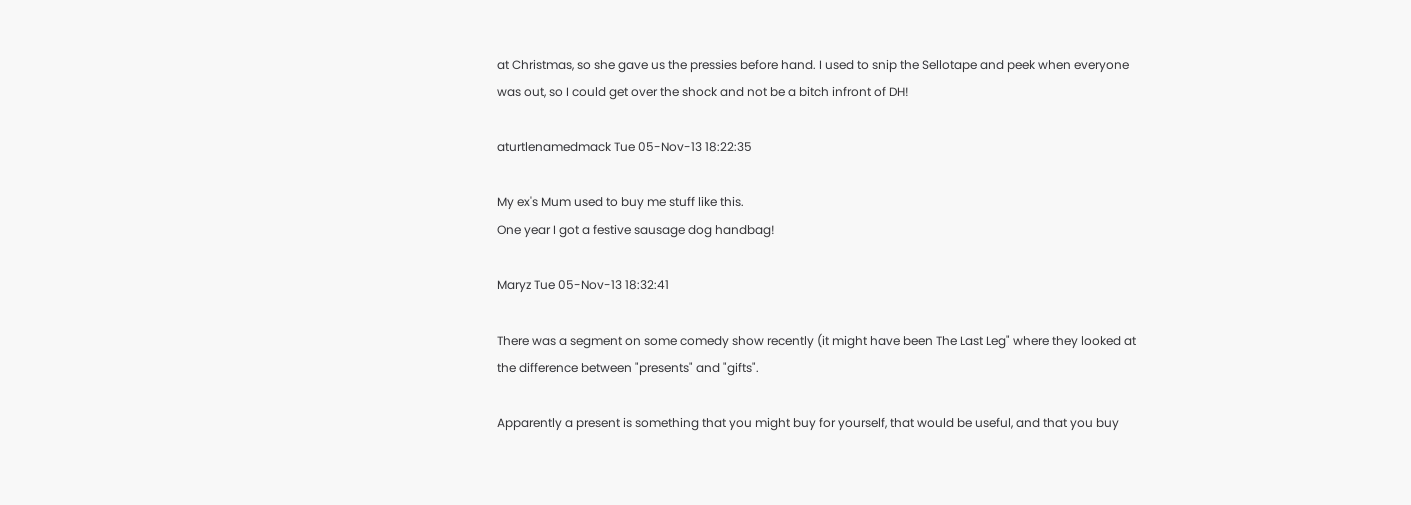at Christmas, so she gave us the pressies before hand. I used to snip the Sellotape and peek when everyone was out, so I could get over the shock and not be a bitch infront of DH!

aturtlenamedmack Tue 05-Nov-13 18:22:35

My ex's Mum used to buy me stuff like this.
One year I got a festive sausage dog handbag!

Maryz Tue 05-Nov-13 18:32:41

There was a segment on some comedy show recently (it might have been The Last Leg" where they looked at the difference between "presents" and "gifts".

Apparently a present is something that you might buy for yourself, that would be useful, and that you buy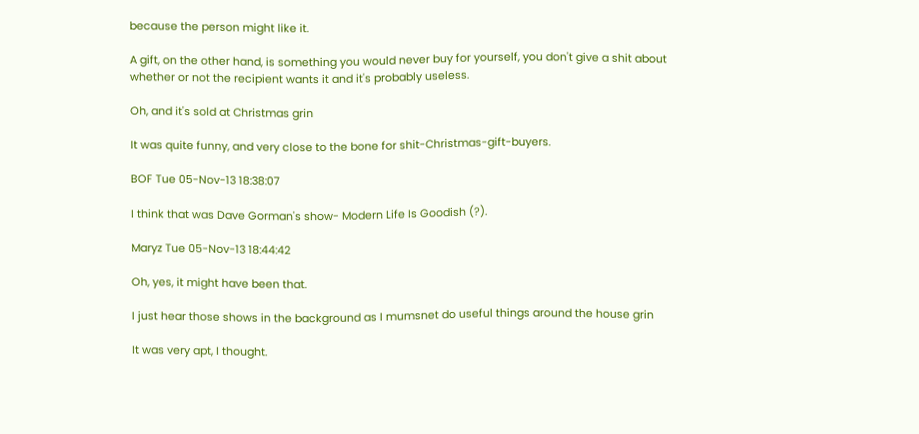because the person might like it.

A gift, on the other hand, is something you would never buy for yourself, you don't give a shit about whether or not the recipient wants it and it's probably useless.

Oh, and it's sold at Christmas grin

It was quite funny, and very close to the bone for shit-Christmas-gift-buyers.

BOF Tue 05-Nov-13 18:38:07

I think that was Dave Gorman's show- Modern Life Is Goodish (?).

Maryz Tue 05-Nov-13 18:44:42

Oh, yes, it might have been that.

I just hear those shows in the background as I mumsnet do useful things around the house grin

It was very apt, I thought.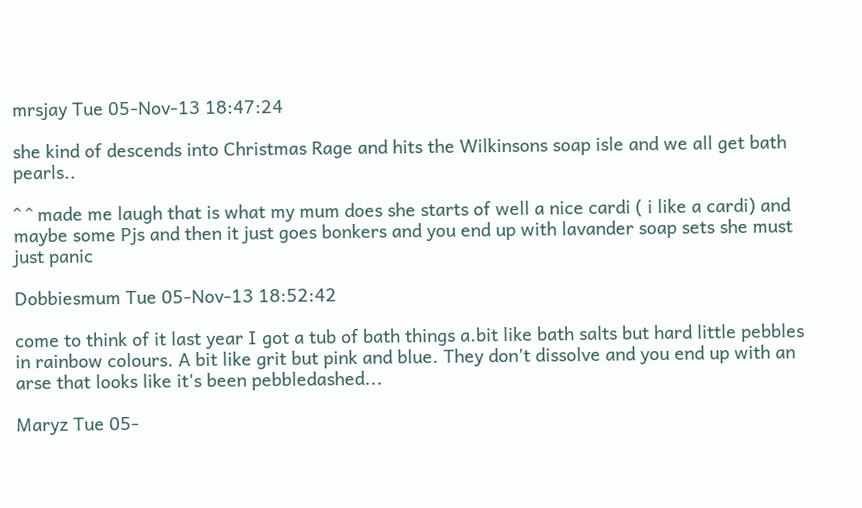mrsjay Tue 05-Nov-13 18:47:24

she kind of descends into Christmas Rage and hits the Wilkinsons soap isle and we all get bath pearls..

^ ^ made me laugh that is what my mum does she starts of well a nice cardi ( i like a cardi) and maybe some Pjs and then it just goes bonkers and you end up with lavander soap sets she must just panic

Dobbiesmum Tue 05-Nov-13 18:52:42

come to think of it last year I got a tub of bath things a.bit like bath salts but hard little pebbles in rainbow colours. A bit like grit but pink and blue. They don't dissolve and you end up with an arse that looks like it's been pebbledashed...

Maryz Tue 05-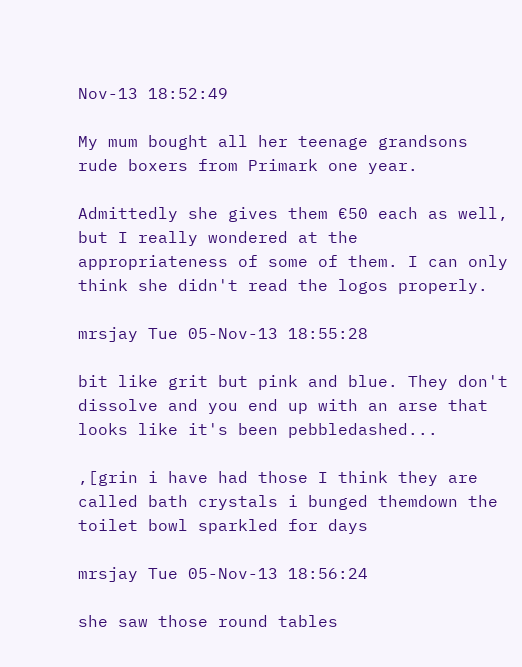Nov-13 18:52:49

My mum bought all her teenage grandsons rude boxers from Primark one year.

Admittedly she gives them €50 each as well, but I really wondered at the appropriateness of some of them. I can only think she didn't read the logos properly.

mrsjay Tue 05-Nov-13 18:55:28

bit like grit but pink and blue. They don't dissolve and you end up with an arse that looks like it's been pebbledashed...

,[grin i have had those I think they are called bath crystals i bunged themdown the toilet bowl sparkled for days

mrsjay Tue 05-Nov-13 18:56:24

she saw those round tables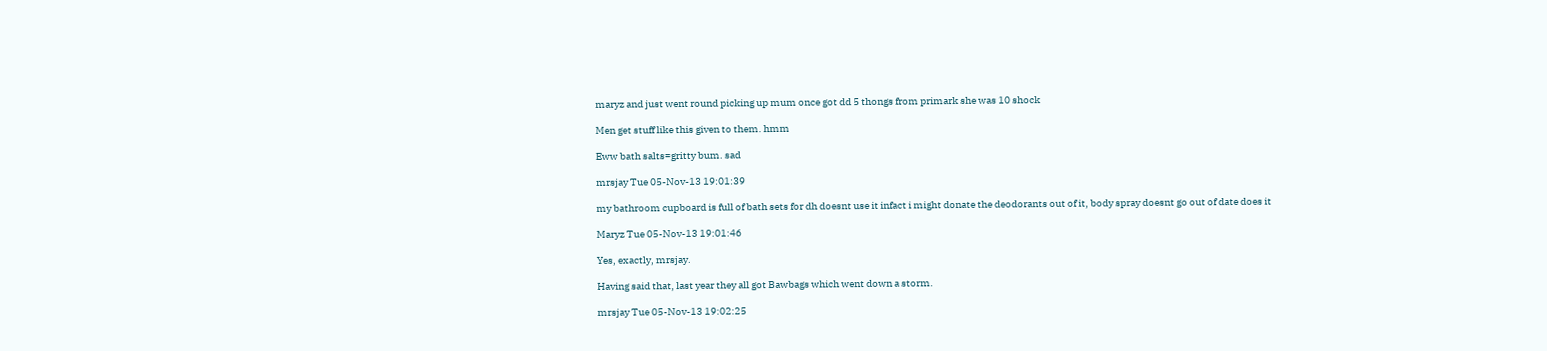maryz and just went round picking up mum once got dd 5 thongs from primark she was 10 shock

Men get stuff like this given to them. hmm

Eww bath salts=gritty bum. sad

mrsjay Tue 05-Nov-13 19:01:39

my bathroom cupboard is full of bath sets for dh doesnt use it infact i might donate the deodorants out of it, body spray doesnt go out of date does it

Maryz Tue 05-Nov-13 19:01:46

Yes, exactly, mrsjay.

Having said that, last year they all got Bawbags which went down a storm.

mrsjay Tue 05-Nov-13 19:02:25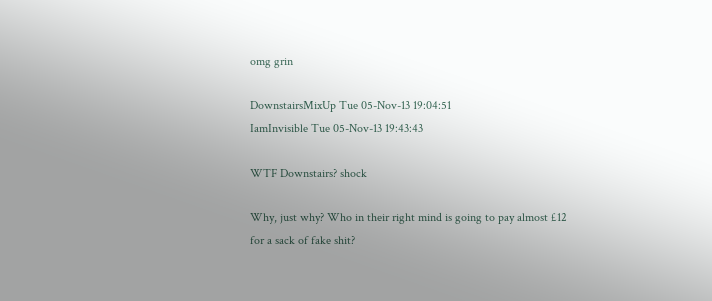omg grin

DownstairsMixUp Tue 05-Nov-13 19:04:51
IamInvisible Tue 05-Nov-13 19:43:43

WTF Downstairs? shock

Why, just why? Who in their right mind is going to pay almost £12 for a sack of fake shit?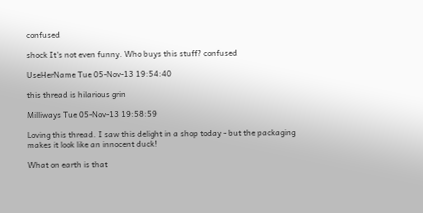confused

shock It's not even funny. Who buys this stuff? confused

UseHerName Tue 05-Nov-13 19:54:40

this thread is hilarious grin

Milliways Tue 05-Nov-13 19:58:59

Loving this thread. I saw this delight in a shop today - but the packaging makes it look like an innocent duck!

What on earth is that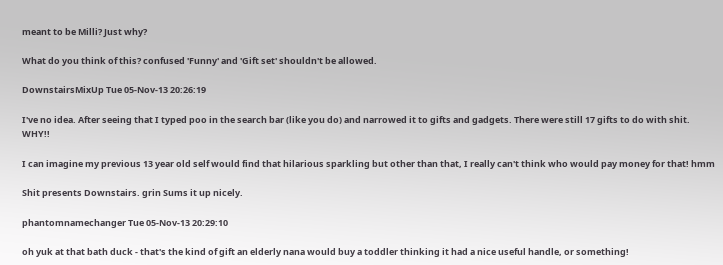meant to be Milli? Just why?

What do you think of this? confused 'Funny' and 'Gift set' shouldn't be allowed.

DownstairsMixUp Tue 05-Nov-13 20:26:19

I've no idea. After seeing that I typed poo in the search bar (like you do) and narrowed it to gifts and gadgets. There were still 17 gifts to do with shit. WHY!!

I can imagine my previous 13 year old self would find that hilarious sparkling but other than that, I really can't think who would pay money for that! hmm

Shit presents Downstairs. grin Sums it up nicely.

phantomnamechanger Tue 05-Nov-13 20:29:10

oh yuk at that bath duck - that's the kind of gift an elderly nana would buy a toddler thinking it had a nice useful handle, or something!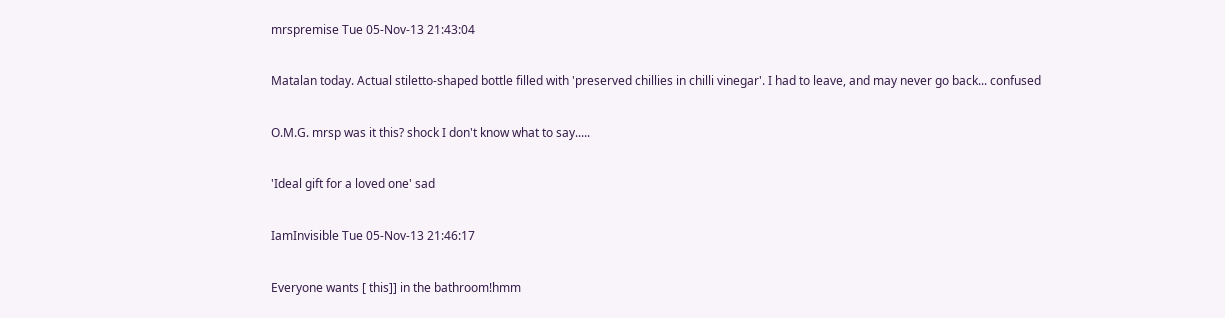mrspremise Tue 05-Nov-13 21:43:04

Matalan today. Actual stiletto-shaped bottle filled with 'preserved chillies in chilli vinegar'. I had to leave, and may never go back... confused

O.M.G. mrsp was it this? shock I don't know what to say.....

'Ideal gift for a loved one' sad

IamInvisible Tue 05-Nov-13 21:46:17

Everyone wants [ this]] in the bathroom!hmm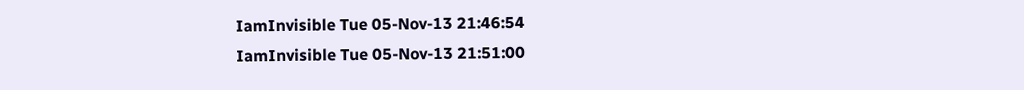IamInvisible Tue 05-Nov-13 21:46:54
IamInvisible Tue 05-Nov-13 21:51:00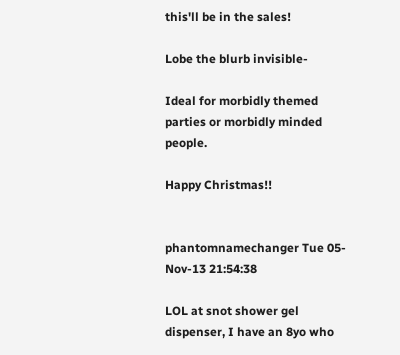this'll be in the sales!

Lobe the blurb invisible-

Ideal for morbidly themed parties or morbidly minded people.

Happy Christmas!!


phantomnamechanger Tue 05-Nov-13 21:54:38

LOL at snot shower gel dispenser, I have an 8yo who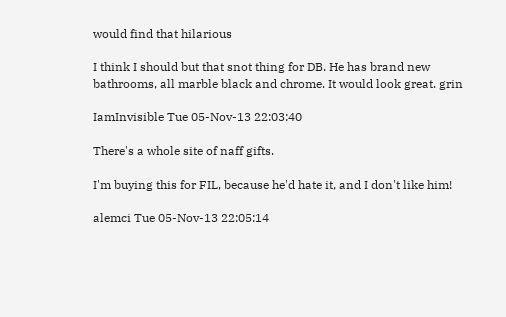would find that hilarious

I think I should but that snot thing for DB. He has brand new bathrooms, all marble black and chrome. It would look great. grin

IamInvisible Tue 05-Nov-13 22:03:40

There's a whole site of naff gifts.

I'm buying this for FIL, because he'd hate it, and I don't like him!

alemci Tue 05-Nov-13 22:05:14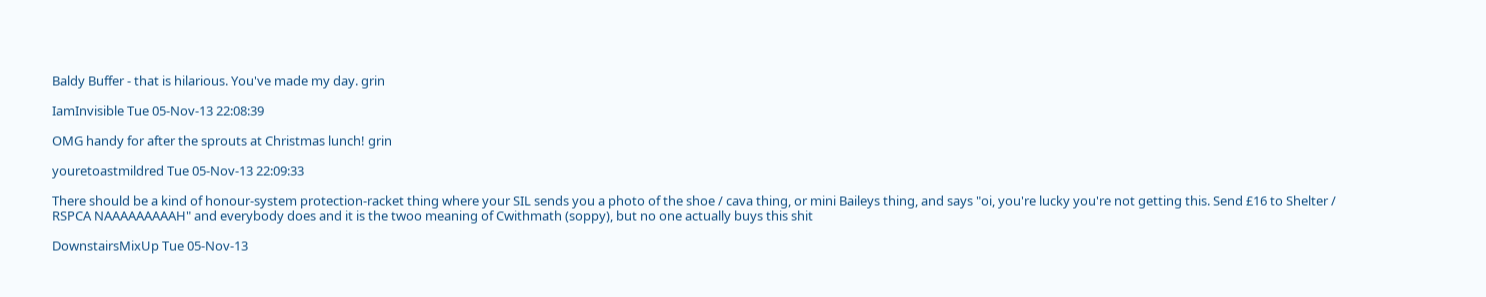Baldy Buffer - that is hilarious. You've made my day. grin

IamInvisible Tue 05-Nov-13 22:08:39

OMG handy for after the sprouts at Christmas lunch! grin

youretoastmildred Tue 05-Nov-13 22:09:33

There should be a kind of honour-system protection-racket thing where your SIL sends you a photo of the shoe / cava thing, or mini Baileys thing, and says "oi, you're lucky you're not getting this. Send £16 to Shelter / RSPCA NAAAAAAAAAH" and everybody does and it is the twoo meaning of Cwithmath (soppy), but no one actually buys this shit

DownstairsMixUp Tue 05-Nov-13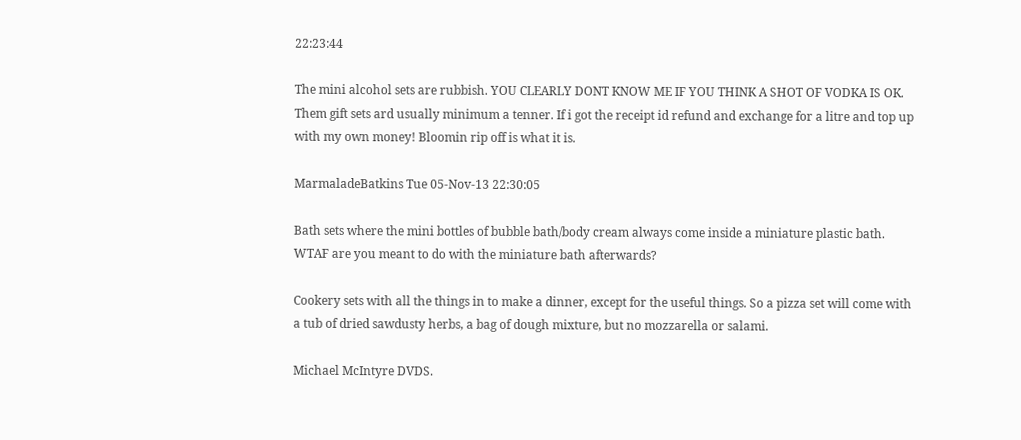22:23:44

The mini alcohol sets are rubbish. YOU CLEARLY DONT KNOW ME IF YOU THINK A SHOT OF VODKA IS OK. Them gift sets ard usually minimum a tenner. If i got the receipt id refund and exchange for a litre and top up with my own money! Bloomin rip off is what it is.

MarmaladeBatkins Tue 05-Nov-13 22:30:05

Bath sets where the mini bottles of bubble bath/body cream always come inside a miniature plastic bath. WTAF are you meant to do with the miniature bath afterwards?

Cookery sets with all the things in to make a dinner, except for the useful things. So a pizza set will come with a tub of dried sawdusty herbs, a bag of dough mixture, but no mozzarella or salami.

Michael McIntyre DVDS.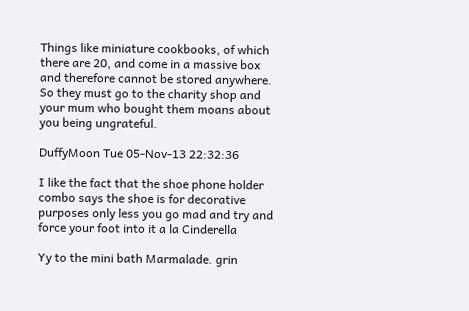Things like miniature cookbooks, of which there are 20, and come in a massive box and therefore cannot be stored anywhere. So they must go to the charity shop and your mum who bought them moans about you being ungrateful.

DuffyMoon Tue 05-Nov-13 22:32:36

I like the fact that the shoe phone holder combo says the shoe is for decorative purposes only less you go mad and try and force your foot into it a la Cinderella

Yy to the mini bath Marmalade. grin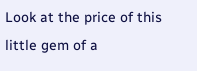Look at the price of this little gem of a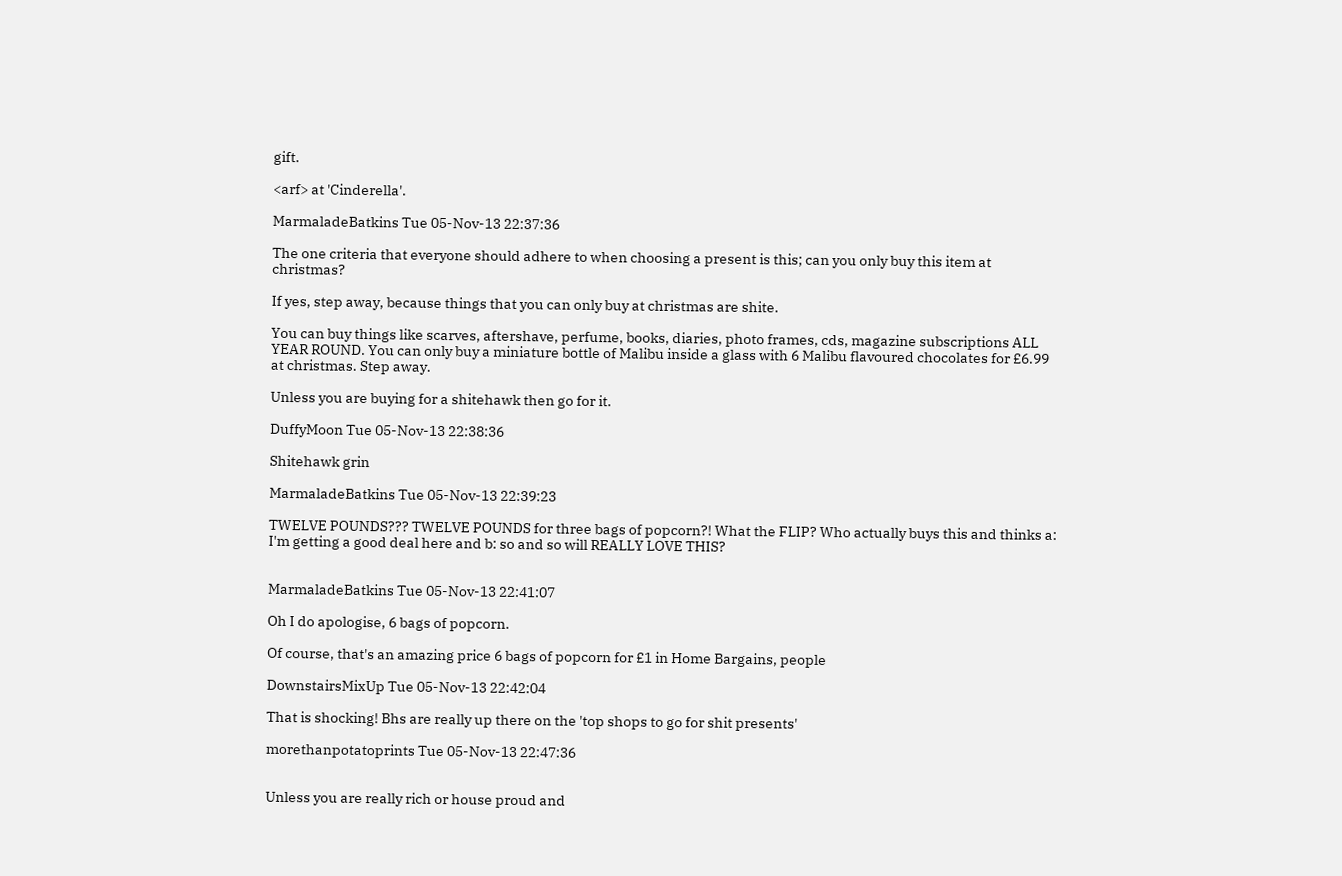gift.

<arf> at 'Cinderella'.

MarmaladeBatkins Tue 05-Nov-13 22:37:36

The one criteria that everyone should adhere to when choosing a present is this; can you only buy this item at christmas?

If yes, step away, because things that you can only buy at christmas are shite.

You can buy things like scarves, aftershave, perfume, books, diaries, photo frames, cds, magazine subscriptions ALL YEAR ROUND. You can only buy a miniature bottle of Malibu inside a glass with 6 Malibu flavoured chocolates for £6.99 at christmas. Step away.

Unless you are buying for a shitehawk then go for it.

DuffyMoon Tue 05-Nov-13 22:38:36

Shitehawk grin

MarmaladeBatkins Tue 05-Nov-13 22:39:23

TWELVE POUNDS??? TWELVE POUNDS for three bags of popcorn?! What the FLIP? Who actually buys this and thinks a: I'm getting a good deal here and b: so and so will REALLY LOVE THIS?


MarmaladeBatkins Tue 05-Nov-13 22:41:07

Oh I do apologise, 6 bags of popcorn.

Of course, that's an amazing price 6 bags of popcorn for £1 in Home Bargains, people

DownstairsMixUp Tue 05-Nov-13 22:42:04

That is shocking! Bhs are really up there on the 'top shops to go for shit presents'

morethanpotatoprints Tue 05-Nov-13 22:47:36


Unless you are really rich or house proud and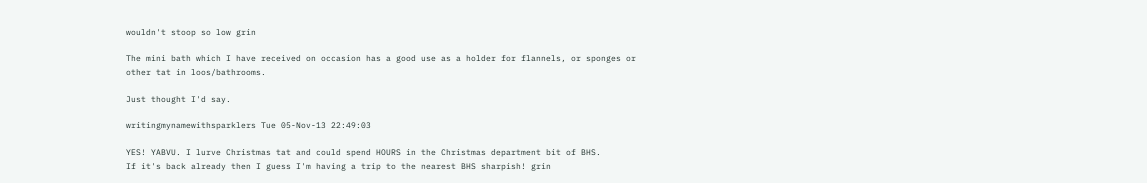wouldn't stoop so low grin

The mini bath which I have received on occasion has a good use as a holder for flannels, or sponges or other tat in loos/bathrooms.

Just thought I'd say.

writingmynamewithsparklers Tue 05-Nov-13 22:49:03

YES! YABVU. I lurve Christmas tat and could spend HOURS in the Christmas department bit of BHS.
If it's back already then I guess I'm having a trip to the nearest BHS sharpish! grin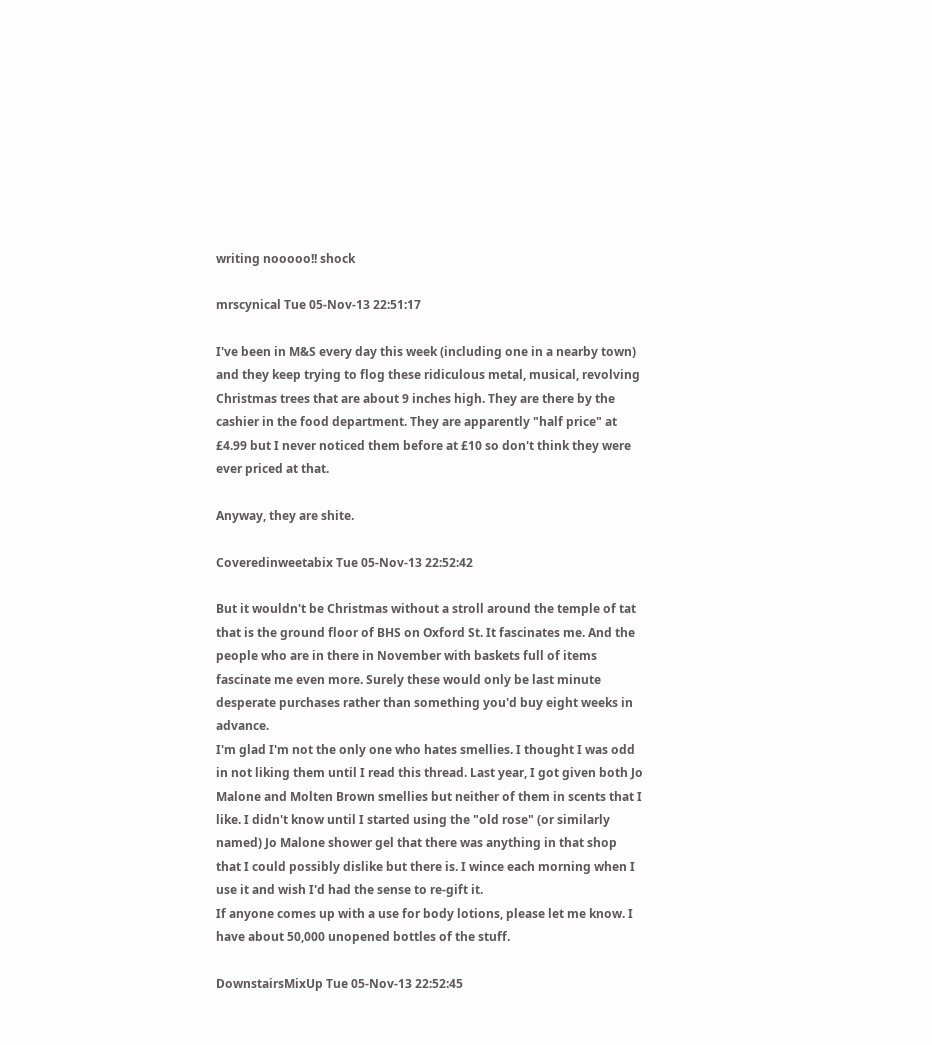writing nooooo!! shock

mrscynical Tue 05-Nov-13 22:51:17

I've been in M&S every day this week (including one in a nearby town) and they keep trying to flog these ridiculous metal, musical, revolving Christmas trees that are about 9 inches high. They are there by the cashier in the food department. They are apparently "half price" at £4.99 but I never noticed them before at £10 so don't think they were ever priced at that.

Anyway, they are shite.

Coveredinweetabix Tue 05-Nov-13 22:52:42

But it wouldn't be Christmas without a stroll around the temple of tat that is the ground floor of BHS on Oxford St. It fascinates me. And the people who are in there in November with baskets full of items fascinate me even more. Surely these would only be last minute desperate purchases rather than something you'd buy eight weeks in advance.
I'm glad I'm not the only one who hates smellies. I thought I was odd in not liking them until I read this thread. Last year, I got given both Jo Malone and Molten Brown smellies but neither of them in scents that I like. I didn't know until I started using the "old rose" (or similarly named) Jo Malone shower gel that there was anything in that shop that I could possibly dislike but there is. I wince each morning when I use it and wish I'd had the sense to re-gift it.
If anyone comes up with a use for body lotions, please let me know. I have about 50,000 unopened bottles of the stuff.

DownstairsMixUp Tue 05-Nov-13 22:52:45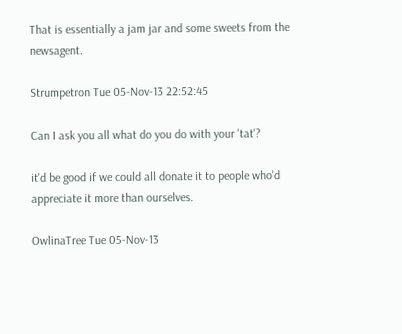That is essentially a jam jar and some sweets from the newsagent.

Strumpetron Tue 05-Nov-13 22:52:45

Can I ask you all what do you do with your 'tat'?

it'd be good if we could all donate it to people who'd appreciate it more than ourselves.

OwlinaTree Tue 05-Nov-13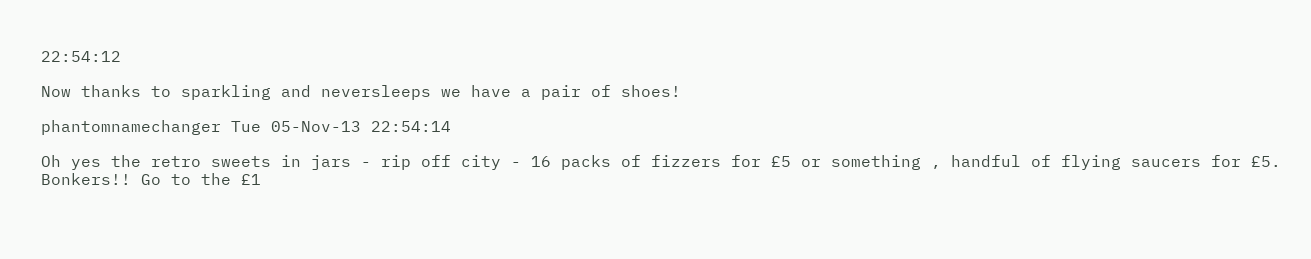22:54:12

Now thanks to sparkling and neversleeps we have a pair of shoes!

phantomnamechanger Tue 05-Nov-13 22:54:14

Oh yes the retro sweets in jars - rip off city - 16 packs of fizzers for £5 or something , handful of flying saucers for £5. Bonkers!! Go to the £1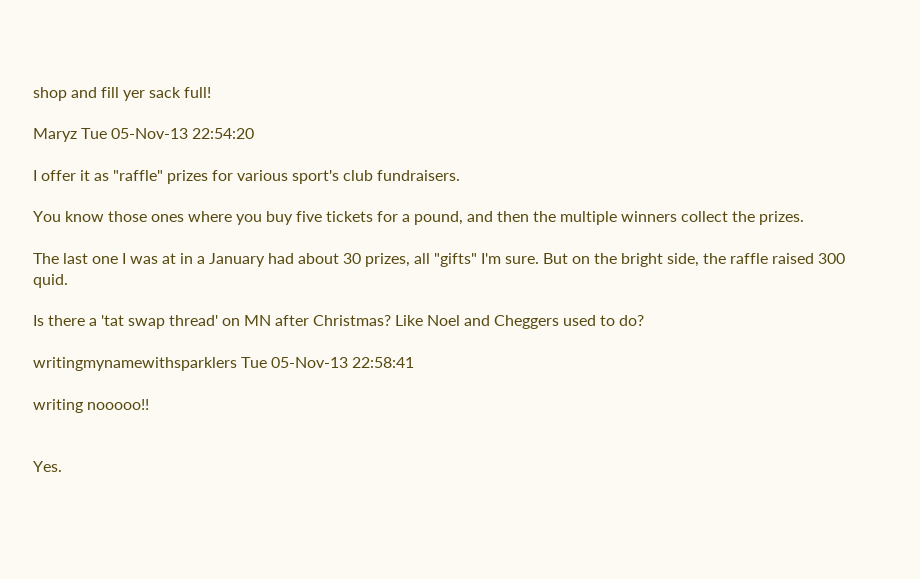shop and fill yer sack full!

Maryz Tue 05-Nov-13 22:54:20

I offer it as "raffle" prizes for various sport's club fundraisers.

You know those ones where you buy five tickets for a pound, and then the multiple winners collect the prizes.

The last one I was at in a January had about 30 prizes, all "gifts" I'm sure. But on the bright side, the raffle raised 300 quid.

Is there a 'tat swap thread' on MN after Christmas? Like Noel and Cheggers used to do?

writingmynamewithsparklers Tue 05-Nov-13 22:58:41

writing nooooo!!


Yes.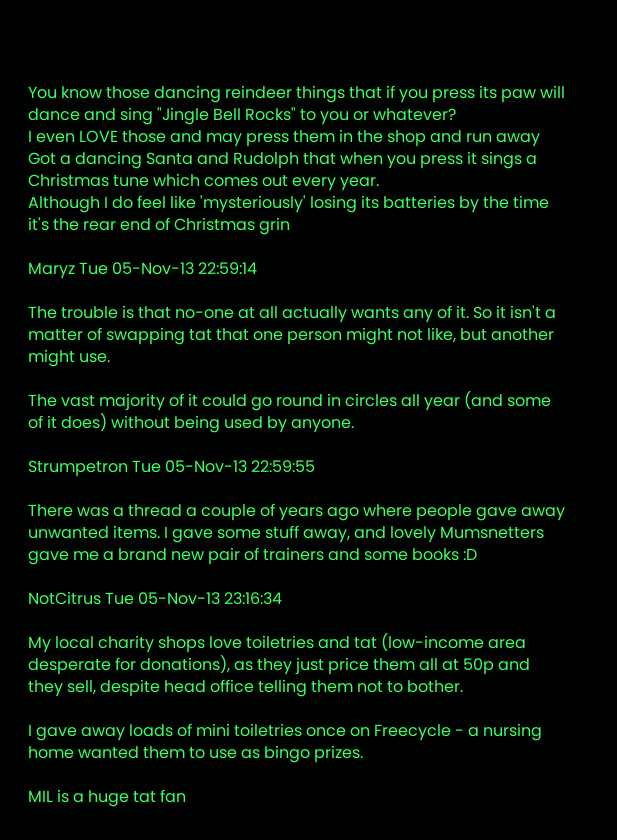You know those dancing reindeer things that if you press its paw will dance and sing "Jingle Bell Rocks" to you or whatever?
I even LOVE those and may press them in the shop and run away
Got a dancing Santa and Rudolph that when you press it sings a Christmas tune which comes out every year.
Although I do feel like 'mysteriously' losing its batteries by the time it's the rear end of Christmas grin

Maryz Tue 05-Nov-13 22:59:14

The trouble is that no-one at all actually wants any of it. So it isn't a matter of swapping tat that one person might not like, but another might use.

The vast majority of it could go round in circles all year (and some of it does) without being used by anyone.

Strumpetron Tue 05-Nov-13 22:59:55

There was a thread a couple of years ago where people gave away unwanted items. I gave some stuff away, and lovely Mumsnetters gave me a brand new pair of trainers and some books :D

NotCitrus Tue 05-Nov-13 23:16:34

My local charity shops love toiletries and tat (low-income area desperate for donations), as they just price them all at 50p and they sell, despite head office telling them not to bother.

I gave away loads of mini toiletries once on Freecycle - a nursing home wanted them to use as bingo prizes.

MIL is a huge tat fan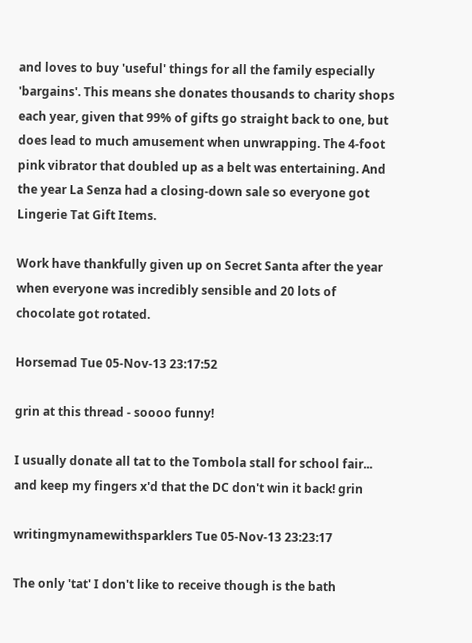and loves to buy 'useful' things for all the family especially 'bargains'. This means she donates thousands to charity shops each year, given that 99% of gifts go straight back to one, but does lead to much amusement when unwrapping. The 4-foot pink vibrator that doubled up as a belt was entertaining. And the year La Senza had a closing-down sale so everyone got Lingerie Tat Gift Items.

Work have thankfully given up on Secret Santa after the year when everyone was incredibly sensible and 20 lots of chocolate got rotated.

Horsemad Tue 05-Nov-13 23:17:52

grin at this thread - soooo funny!

I usually donate all tat to the Tombola stall for school fair... and keep my fingers x'd that the DC don't win it back! grin

writingmynamewithsparklers Tue 05-Nov-13 23:23:17

The only 'tat' I don't like to receive though is the bath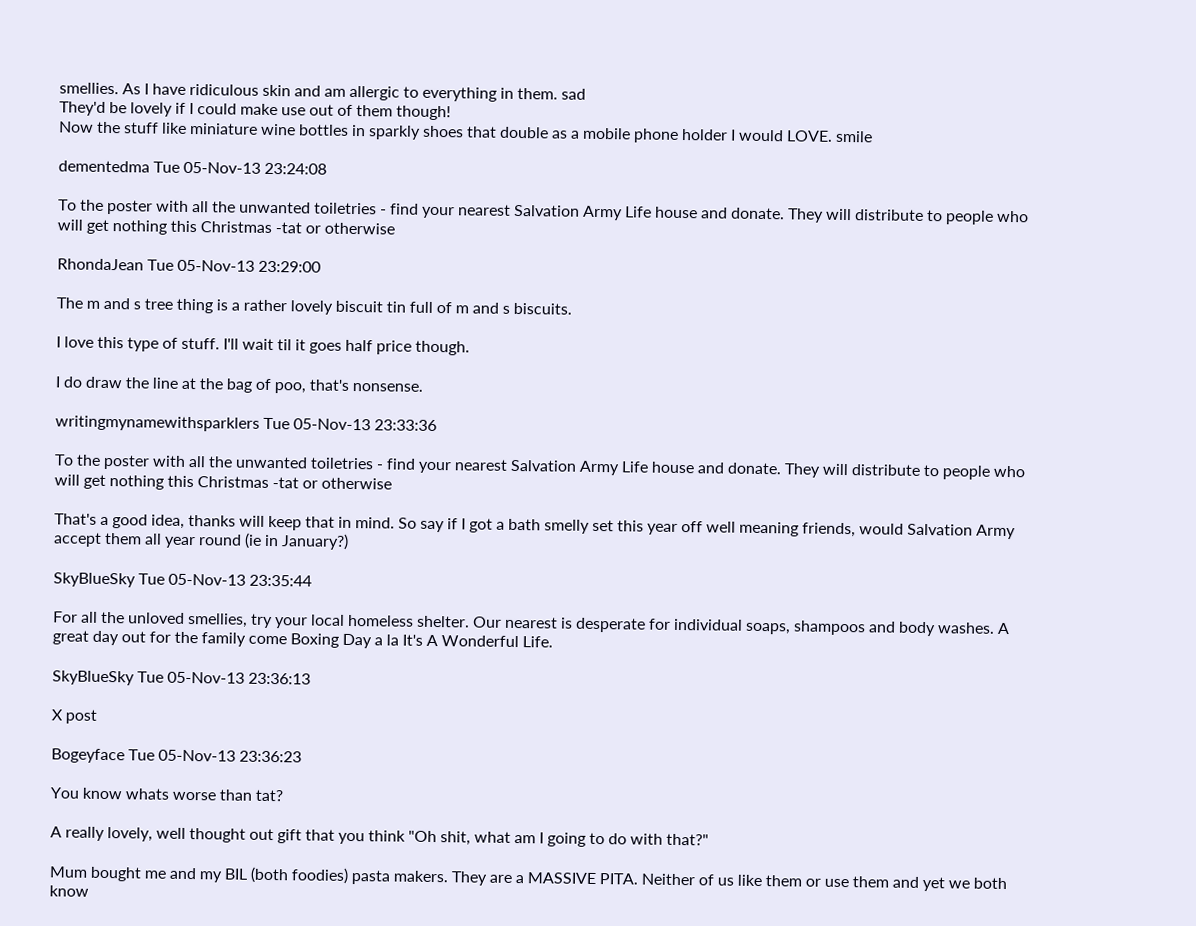smellies. As I have ridiculous skin and am allergic to everything in them. sad
They'd be lovely if I could make use out of them though!
Now the stuff like miniature wine bottles in sparkly shoes that double as a mobile phone holder I would LOVE. smile

dementedma Tue 05-Nov-13 23:24:08

To the poster with all the unwanted toiletries - find your nearest Salvation Army Life house and donate. They will distribute to people who will get nothing this Christmas -tat or otherwise

RhondaJean Tue 05-Nov-13 23:29:00

The m and s tree thing is a rather lovely biscuit tin full of m and s biscuits.

I love this type of stuff. I'll wait til it goes half price though.

I do draw the line at the bag of poo, that's nonsense.

writingmynamewithsparklers Tue 05-Nov-13 23:33:36

To the poster with all the unwanted toiletries - find your nearest Salvation Army Life house and donate. They will distribute to people who will get nothing this Christmas -tat or otherwise

That's a good idea, thanks will keep that in mind. So say if I got a bath smelly set this year off well meaning friends, would Salvation Army accept them all year round (ie in January?)

SkyBlueSky Tue 05-Nov-13 23:35:44

For all the unloved smellies, try your local homeless shelter. Our nearest is desperate for individual soaps, shampoos and body washes. A great day out for the family come Boxing Day a la It's A Wonderful Life.

SkyBlueSky Tue 05-Nov-13 23:36:13

X post

Bogeyface Tue 05-Nov-13 23:36:23

You know whats worse than tat?

A really lovely, well thought out gift that you think "Oh shit, what am I going to do with that?"

Mum bought me and my BIL (both foodies) pasta makers. They are a MASSIVE PITA. Neither of us like them or use them and yet we both know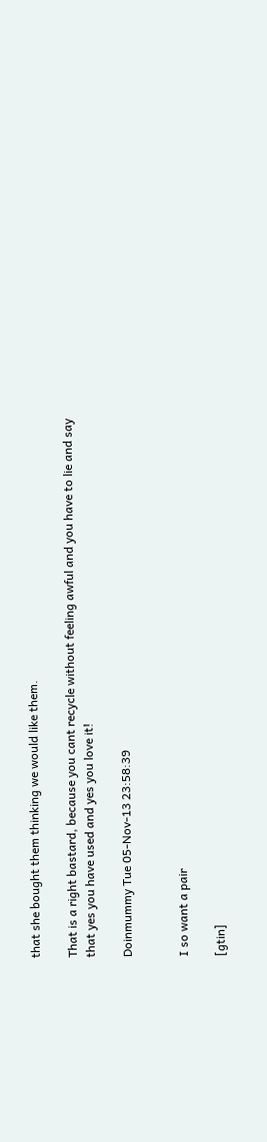that she bought them thinking we would like them.

That is a right bastard, because you cant recycle without feeling awful and you have to lie and say that yes you have used and yes you love it!

Doinmummy Tue 05-Nov-13 23:58:39


I so want a pair

[gtin]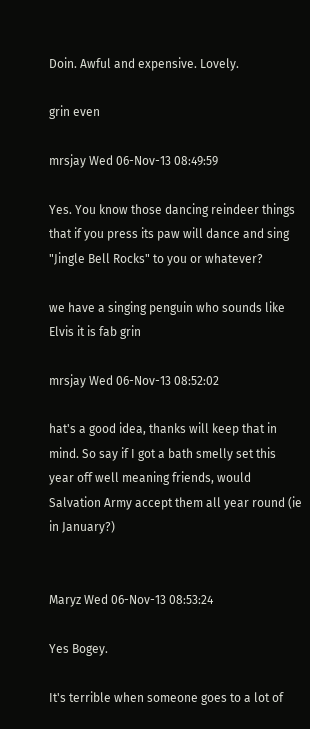Doin. Awful and expensive. Lovely.

grin even

mrsjay Wed 06-Nov-13 08:49:59

Yes. You know those dancing reindeer things that if you press its paw will dance and sing "Jingle Bell Rocks" to you or whatever?

we have a singing penguin who sounds like Elvis it is fab grin

mrsjay Wed 06-Nov-13 08:52:02

hat's a good idea, thanks will keep that in mind. So say if I got a bath smelly set this year off well meaning friends, would Salvation Army accept them all year round (ie in January?)


Maryz Wed 06-Nov-13 08:53:24

Yes Bogey.

It's terrible when someone goes to a lot of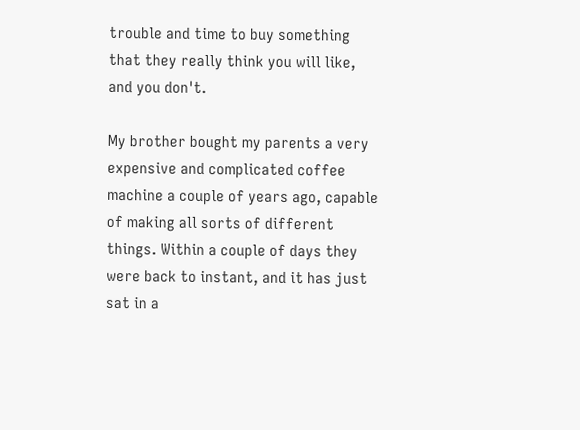trouble and time to buy something that they really think you will like, and you don't.

My brother bought my parents a very expensive and complicated coffee machine a couple of years ago, capable of making all sorts of different things. Within a couple of days they were back to instant, and it has just sat in a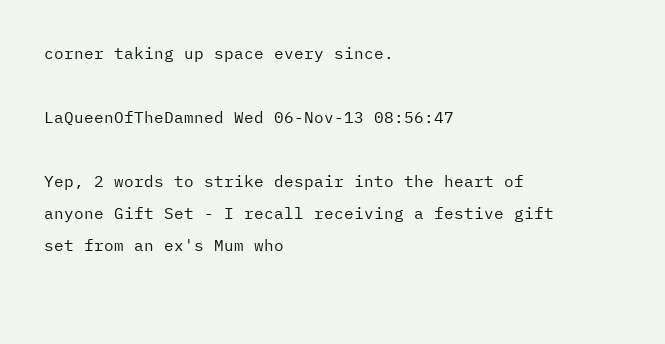corner taking up space every since.

LaQueenOfTheDamned Wed 06-Nov-13 08:56:47

Yep, 2 words to strike despair into the heart of anyone Gift Set - I recall receiving a festive gift set from an ex's Mum who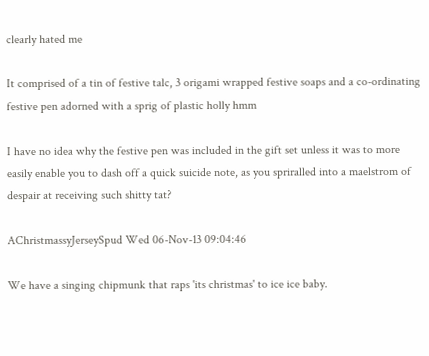clearly hated me

It comprised of a tin of festive talc, 3 origami wrapped festive soaps and a co-ordinating festive pen adorned with a sprig of plastic holly hmm

I have no idea why the festive pen was included in the gift set unless it was to more easily enable you to dash off a quick suicide note, as you spriralled into a maelstrom of despair at receiving such shitty tat?

AChristmassyJerseySpud Wed 06-Nov-13 09:04:46

We have a singing chipmunk that raps 'its christmas' to ice ice baby.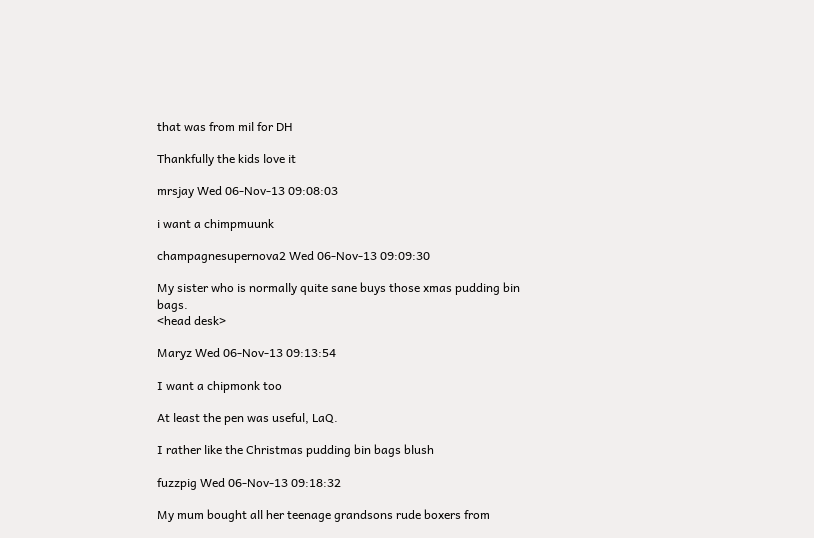that was from mil for DH

Thankfully the kids love it

mrsjay Wed 06-Nov-13 09:08:03

i want a chimpmuunk

champagnesupernova2 Wed 06-Nov-13 09:09:30

My sister who is normally quite sane buys those xmas pudding bin bags.
<head desk>

Maryz Wed 06-Nov-13 09:13:54

I want a chipmonk too

At least the pen was useful, LaQ.

I rather like the Christmas pudding bin bags blush

fuzzpig Wed 06-Nov-13 09:18:32

My mum bought all her teenage grandsons rude boxers from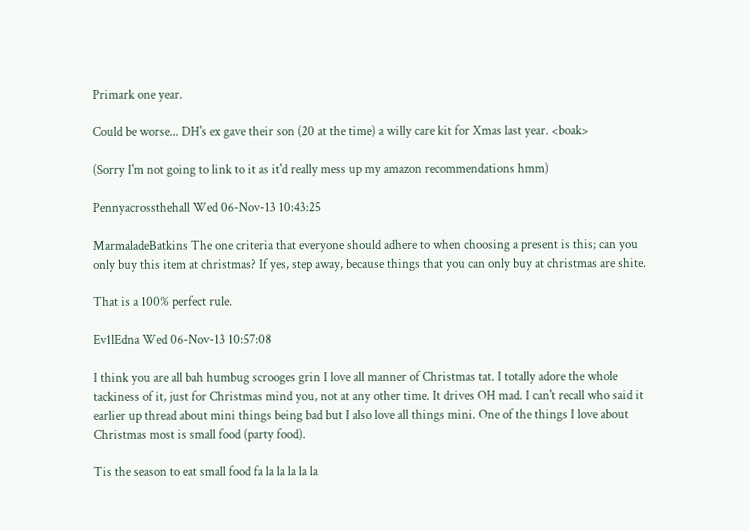Primark one year.

Could be worse... DH's ex gave their son (20 at the time) a willy care kit for Xmas last year. <boak>

(Sorry I'm not going to link to it as it'd really mess up my amazon recommendations hmm)

Pennyacrossthehall Wed 06-Nov-13 10:43:25

MarmaladeBatkins The one criteria that everyone should adhere to when choosing a present is this; can you only buy this item at christmas? If yes, step away, because things that you can only buy at christmas are shite.

That is a 100% perfect rule.

Ev1lEdna Wed 06-Nov-13 10:57:08

I think you are all bah humbug scrooges grin I love all manner of Christmas tat. I totally adore the whole tackiness of it, just for Christmas mind you, not at any other time. It drives OH mad. I can't recall who said it earlier up thread about mini things being bad but I also love all things mini. One of the things I love about Christmas most is small food (party food).

Tis the season to eat small food fa la la la la la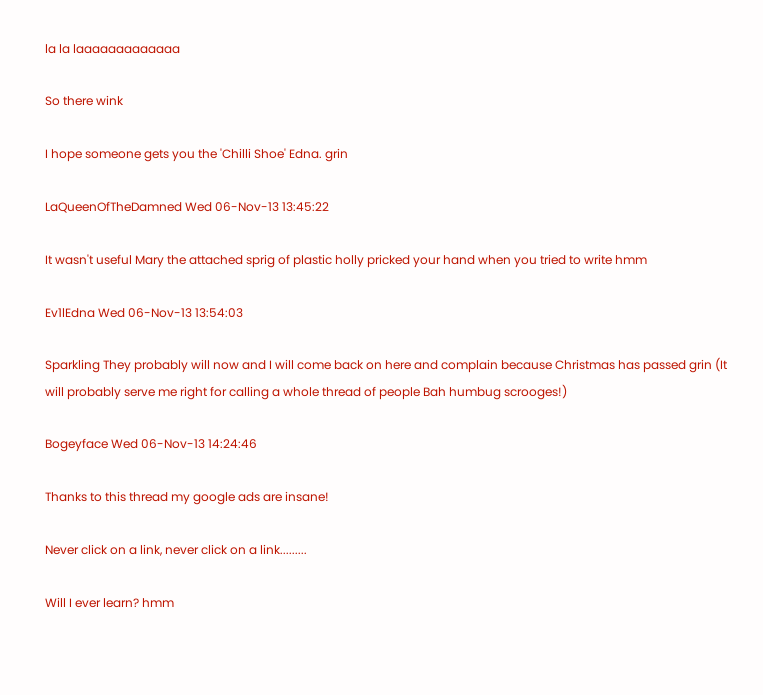la la laaaaaaaaaaaaa

So there wink

I hope someone gets you the 'Chilli Shoe' Edna. grin

LaQueenOfTheDamned Wed 06-Nov-13 13:45:22

It wasn't useful Mary the attached sprig of plastic holly pricked your hand when you tried to write hmm

Ev1lEdna Wed 06-Nov-13 13:54:03

Sparkling They probably will now and I will come back on here and complain because Christmas has passed grin (It will probably serve me right for calling a whole thread of people Bah humbug scrooges!)

Bogeyface Wed 06-Nov-13 14:24:46

Thanks to this thread my google ads are insane!

Never click on a link, never click on a link.........

Will I ever learn? hmm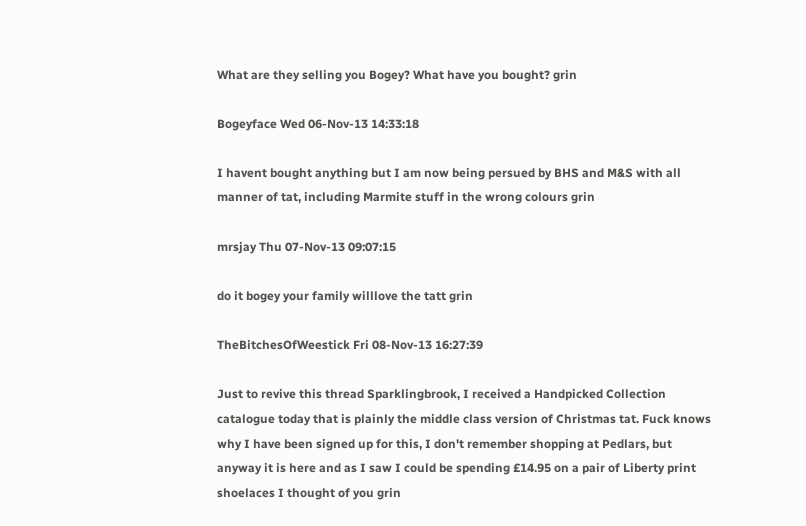What are they selling you Bogey? What have you bought? grin

Bogeyface Wed 06-Nov-13 14:33:18

I havent bought anything but I am now being persued by BHS and M&S with all manner of tat, including Marmite stuff in the wrong colours grin

mrsjay Thu 07-Nov-13 09:07:15

do it bogey your family willlove the tatt grin

TheBitchesOfWeestick Fri 08-Nov-13 16:27:39

Just to revive this thread Sparklingbrook, I received a Handpicked Collection catalogue today that is plainly the middle class version of Christmas tat. Fuck knows why I have been signed up for this, I don't remember shopping at Pedlars, but anyway it is here and as I saw I could be spending £14.95 on a pair of Liberty print shoelaces I thought of you grin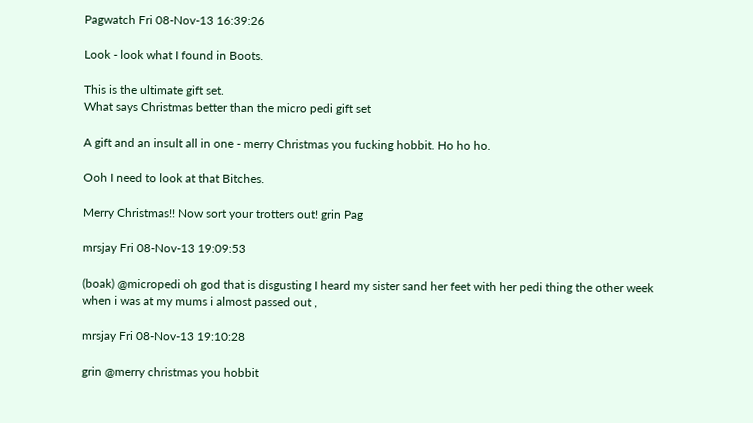Pagwatch Fri 08-Nov-13 16:39:26

Look - look what I found in Boots.

This is the ultimate gift set.
What says Christmas better than the micro pedi gift set

A gift and an insult all in one - merry Christmas you fucking hobbit. Ho ho ho.

Ooh I need to look at that Bitches.

Merry Christmas!! Now sort your trotters out! grin Pag

mrsjay Fri 08-Nov-13 19:09:53

(boak) @micropedi oh god that is disgusting I heard my sister sand her feet with her pedi thing the other week when i was at my mums i almost passed out ,

mrsjay Fri 08-Nov-13 19:10:28

grin @merry christmas you hobbit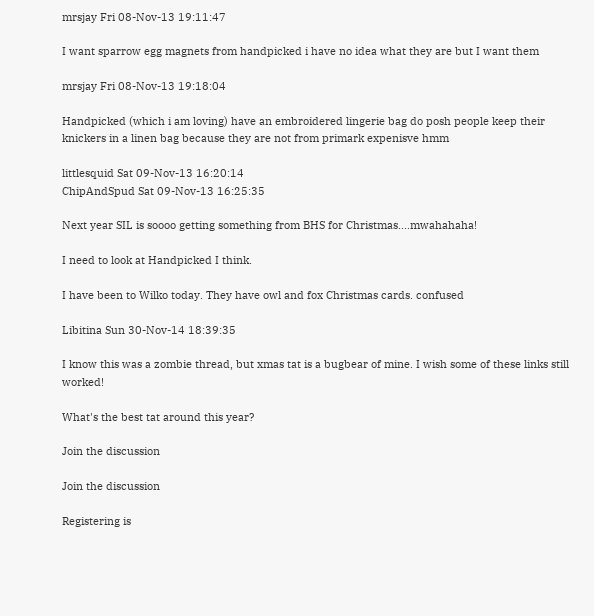mrsjay Fri 08-Nov-13 19:11:47

I want sparrow egg magnets from handpicked i have no idea what they are but I want them

mrsjay Fri 08-Nov-13 19:18:04

Handpicked (which i am loving) have an embroidered lingerie bag do posh people keep their knickers in a linen bag because they are not from primark expenisve hmm

littlesquid Sat 09-Nov-13 16:20:14
ChipAndSpud Sat 09-Nov-13 16:25:35

Next year SIL is soooo getting something from BHS for Christmas....mwahahaha!

I need to look at Handpicked I think.

I have been to Wilko today. They have owl and fox Christmas cards. confused

Libitina Sun 30-Nov-14 18:39:35

I know this was a zombie thread, but xmas tat is a bugbear of mine. I wish some of these links still worked!

What's the best tat around this year?

Join the discussion

Join the discussion

Registering is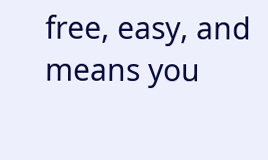free, easy, and means you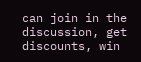can join in the discussion, get discounts, win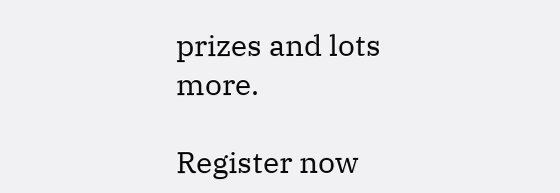prizes and lots more.

Register now